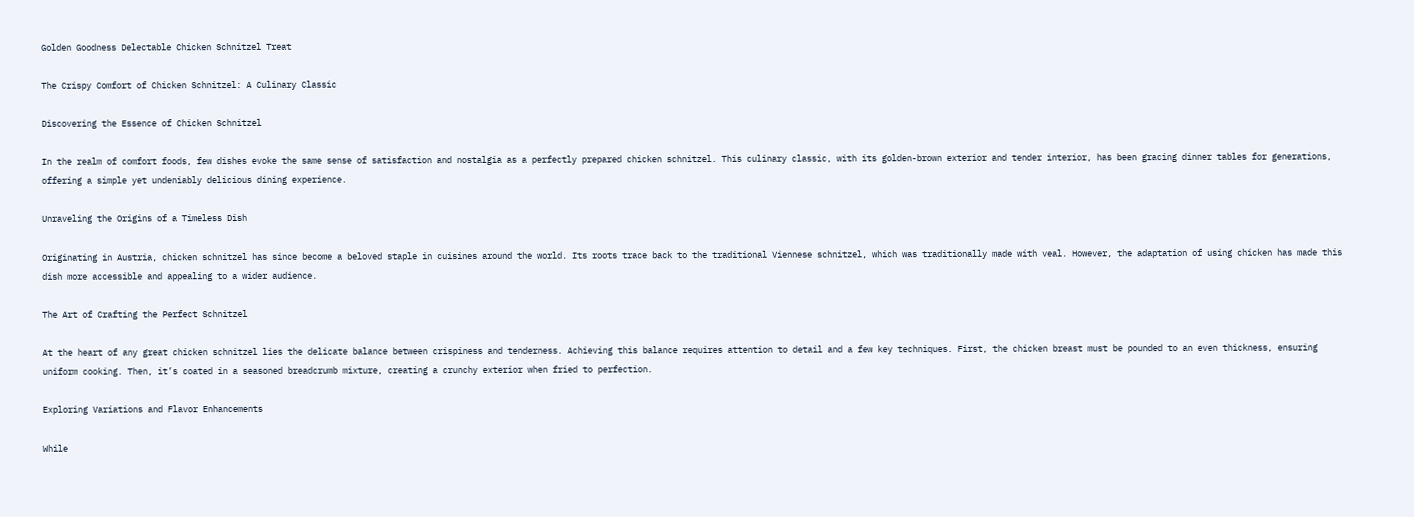Golden Goodness Delectable Chicken Schnitzel Treat

The Crispy Comfort of Chicken Schnitzel: A Culinary Classic

Discovering the Essence of Chicken Schnitzel

In the realm of comfort foods, few dishes evoke the same sense of satisfaction and nostalgia as a perfectly prepared chicken schnitzel. This culinary classic, with its golden-brown exterior and tender interior, has been gracing dinner tables for generations, offering a simple yet undeniably delicious dining experience.

Unraveling the Origins of a Timeless Dish

Originating in Austria, chicken schnitzel has since become a beloved staple in cuisines around the world. Its roots trace back to the traditional Viennese schnitzel, which was traditionally made with veal. However, the adaptation of using chicken has made this dish more accessible and appealing to a wider audience.

The Art of Crafting the Perfect Schnitzel

At the heart of any great chicken schnitzel lies the delicate balance between crispiness and tenderness. Achieving this balance requires attention to detail and a few key techniques. First, the chicken breast must be pounded to an even thickness, ensuring uniform cooking. Then, it’s coated in a seasoned breadcrumb mixture, creating a crunchy exterior when fried to perfection.

Exploring Variations and Flavor Enhancements

While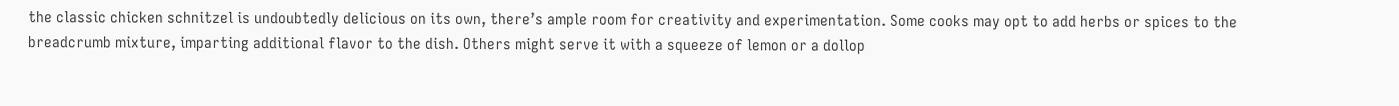the classic chicken schnitzel is undoubtedly delicious on its own, there’s ample room for creativity and experimentation. Some cooks may opt to add herbs or spices to the breadcrumb mixture, imparting additional flavor to the dish. Others might serve it with a squeeze of lemon or a dollop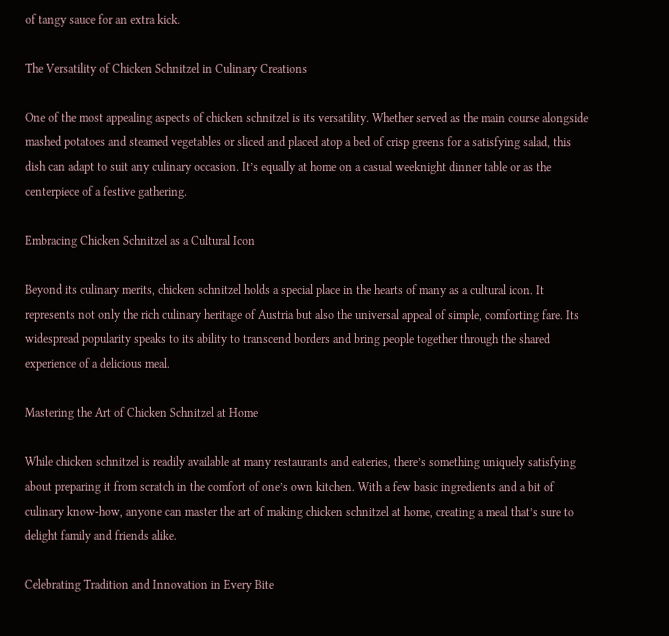of tangy sauce for an extra kick.

The Versatility of Chicken Schnitzel in Culinary Creations

One of the most appealing aspects of chicken schnitzel is its versatility. Whether served as the main course alongside mashed potatoes and steamed vegetables or sliced and placed atop a bed of crisp greens for a satisfying salad, this dish can adapt to suit any culinary occasion. It’s equally at home on a casual weeknight dinner table or as the centerpiece of a festive gathering.

Embracing Chicken Schnitzel as a Cultural Icon

Beyond its culinary merits, chicken schnitzel holds a special place in the hearts of many as a cultural icon. It represents not only the rich culinary heritage of Austria but also the universal appeal of simple, comforting fare. Its widespread popularity speaks to its ability to transcend borders and bring people together through the shared experience of a delicious meal.

Mastering the Art of Chicken Schnitzel at Home

While chicken schnitzel is readily available at many restaurants and eateries, there’s something uniquely satisfying about preparing it from scratch in the comfort of one’s own kitchen. With a few basic ingredients and a bit of culinary know-how, anyone can master the art of making chicken schnitzel at home, creating a meal that’s sure to delight family and friends alike.

Celebrating Tradition and Innovation in Every Bite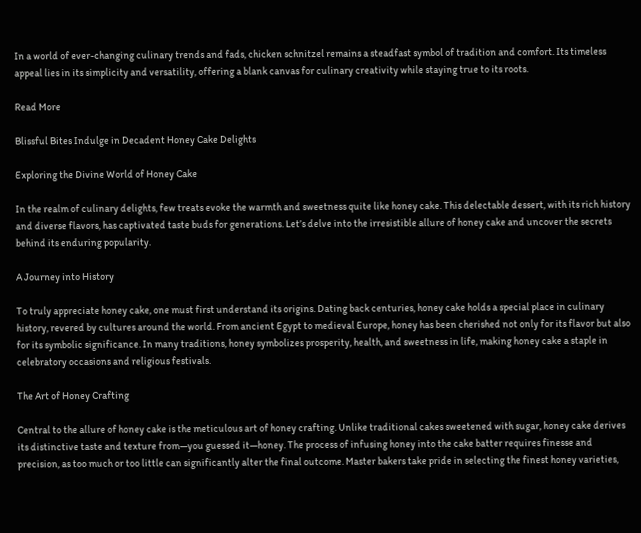In a world of ever-changing culinary trends and fads, chicken schnitzel remains a steadfast symbol of tradition and comfort. Its timeless appeal lies in its simplicity and versatility, offering a blank canvas for culinary creativity while staying true to its roots.

Read More

Blissful Bites Indulge in Decadent Honey Cake Delights

Exploring the Divine World of Honey Cake

In the realm of culinary delights, few treats evoke the warmth and sweetness quite like honey cake. This delectable dessert, with its rich history and diverse flavors, has captivated taste buds for generations. Let’s delve into the irresistible allure of honey cake and uncover the secrets behind its enduring popularity.

A Journey into History

To truly appreciate honey cake, one must first understand its origins. Dating back centuries, honey cake holds a special place in culinary history, revered by cultures around the world. From ancient Egypt to medieval Europe, honey has been cherished not only for its flavor but also for its symbolic significance. In many traditions, honey symbolizes prosperity, health, and sweetness in life, making honey cake a staple in celebratory occasions and religious festivals.

The Art of Honey Crafting

Central to the allure of honey cake is the meticulous art of honey crafting. Unlike traditional cakes sweetened with sugar, honey cake derives its distinctive taste and texture from—you guessed it—honey. The process of infusing honey into the cake batter requires finesse and precision, as too much or too little can significantly alter the final outcome. Master bakers take pride in selecting the finest honey varieties,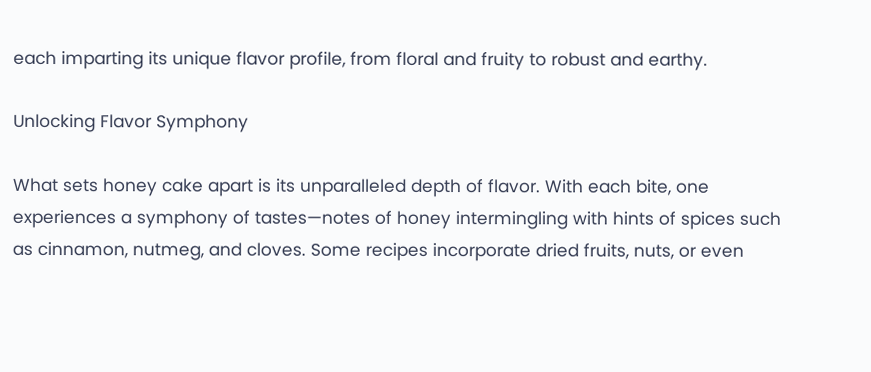each imparting its unique flavor profile, from floral and fruity to robust and earthy.

Unlocking Flavor Symphony

What sets honey cake apart is its unparalleled depth of flavor. With each bite, one experiences a symphony of tastes—notes of honey intermingling with hints of spices such as cinnamon, nutmeg, and cloves. Some recipes incorporate dried fruits, nuts, or even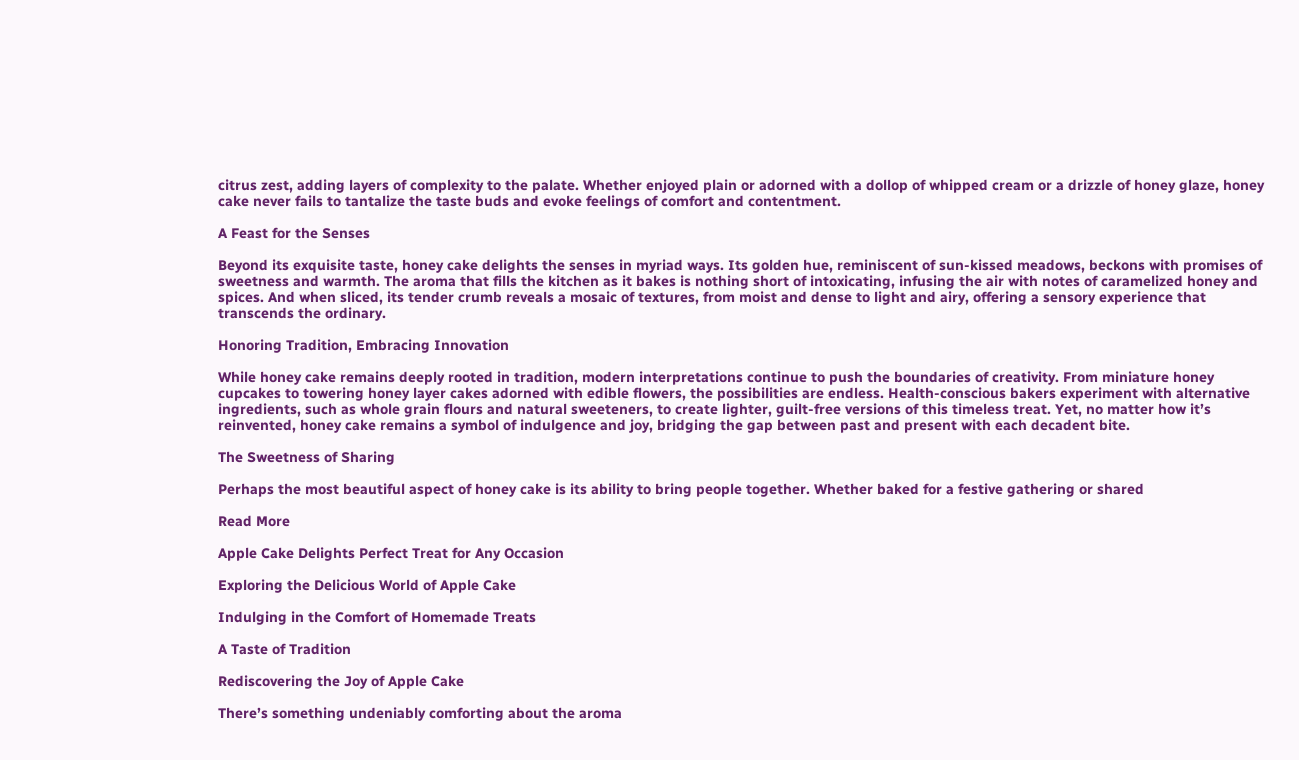citrus zest, adding layers of complexity to the palate. Whether enjoyed plain or adorned with a dollop of whipped cream or a drizzle of honey glaze, honey cake never fails to tantalize the taste buds and evoke feelings of comfort and contentment.

A Feast for the Senses

Beyond its exquisite taste, honey cake delights the senses in myriad ways. Its golden hue, reminiscent of sun-kissed meadows, beckons with promises of sweetness and warmth. The aroma that fills the kitchen as it bakes is nothing short of intoxicating, infusing the air with notes of caramelized honey and spices. And when sliced, its tender crumb reveals a mosaic of textures, from moist and dense to light and airy, offering a sensory experience that transcends the ordinary.

Honoring Tradition, Embracing Innovation

While honey cake remains deeply rooted in tradition, modern interpretations continue to push the boundaries of creativity. From miniature honey cupcakes to towering honey layer cakes adorned with edible flowers, the possibilities are endless. Health-conscious bakers experiment with alternative ingredients, such as whole grain flours and natural sweeteners, to create lighter, guilt-free versions of this timeless treat. Yet, no matter how it’s reinvented, honey cake remains a symbol of indulgence and joy, bridging the gap between past and present with each decadent bite.

The Sweetness of Sharing

Perhaps the most beautiful aspect of honey cake is its ability to bring people together. Whether baked for a festive gathering or shared

Read More

Apple Cake Delights Perfect Treat for Any Occasion

Exploring the Delicious World of Apple Cake

Indulging in the Comfort of Homemade Treats

A Taste of Tradition

Rediscovering the Joy of Apple Cake

There’s something undeniably comforting about the aroma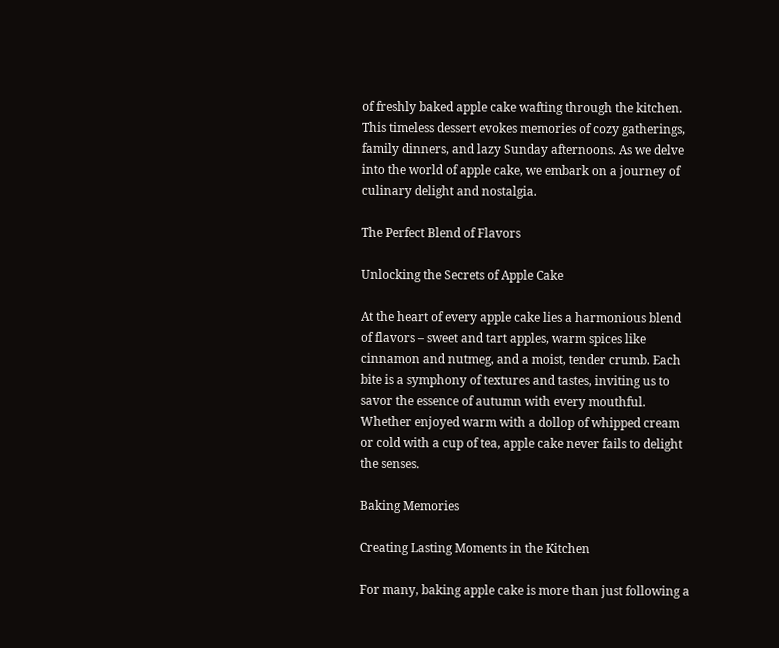of freshly baked apple cake wafting through the kitchen. This timeless dessert evokes memories of cozy gatherings, family dinners, and lazy Sunday afternoons. As we delve into the world of apple cake, we embark on a journey of culinary delight and nostalgia.

The Perfect Blend of Flavors

Unlocking the Secrets of Apple Cake

At the heart of every apple cake lies a harmonious blend of flavors – sweet and tart apples, warm spices like cinnamon and nutmeg, and a moist, tender crumb. Each bite is a symphony of textures and tastes, inviting us to savor the essence of autumn with every mouthful. Whether enjoyed warm with a dollop of whipped cream or cold with a cup of tea, apple cake never fails to delight the senses.

Baking Memories

Creating Lasting Moments in the Kitchen

For many, baking apple cake is more than just following a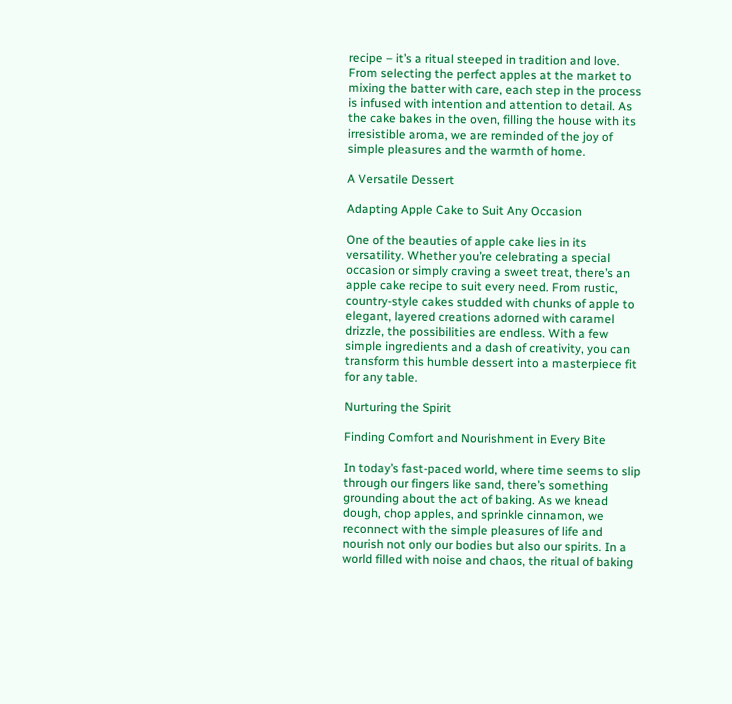recipe – it’s a ritual steeped in tradition and love. From selecting the perfect apples at the market to mixing the batter with care, each step in the process is infused with intention and attention to detail. As the cake bakes in the oven, filling the house with its irresistible aroma, we are reminded of the joy of simple pleasures and the warmth of home.

A Versatile Dessert

Adapting Apple Cake to Suit Any Occasion

One of the beauties of apple cake lies in its versatility. Whether you’re celebrating a special occasion or simply craving a sweet treat, there’s an apple cake recipe to suit every need. From rustic, country-style cakes studded with chunks of apple to elegant, layered creations adorned with caramel drizzle, the possibilities are endless. With a few simple ingredients and a dash of creativity, you can transform this humble dessert into a masterpiece fit for any table.

Nurturing the Spirit

Finding Comfort and Nourishment in Every Bite

In today’s fast-paced world, where time seems to slip through our fingers like sand, there’s something grounding about the act of baking. As we knead dough, chop apples, and sprinkle cinnamon, we reconnect with the simple pleasures of life and nourish not only our bodies but also our spirits. In a world filled with noise and chaos, the ritual of baking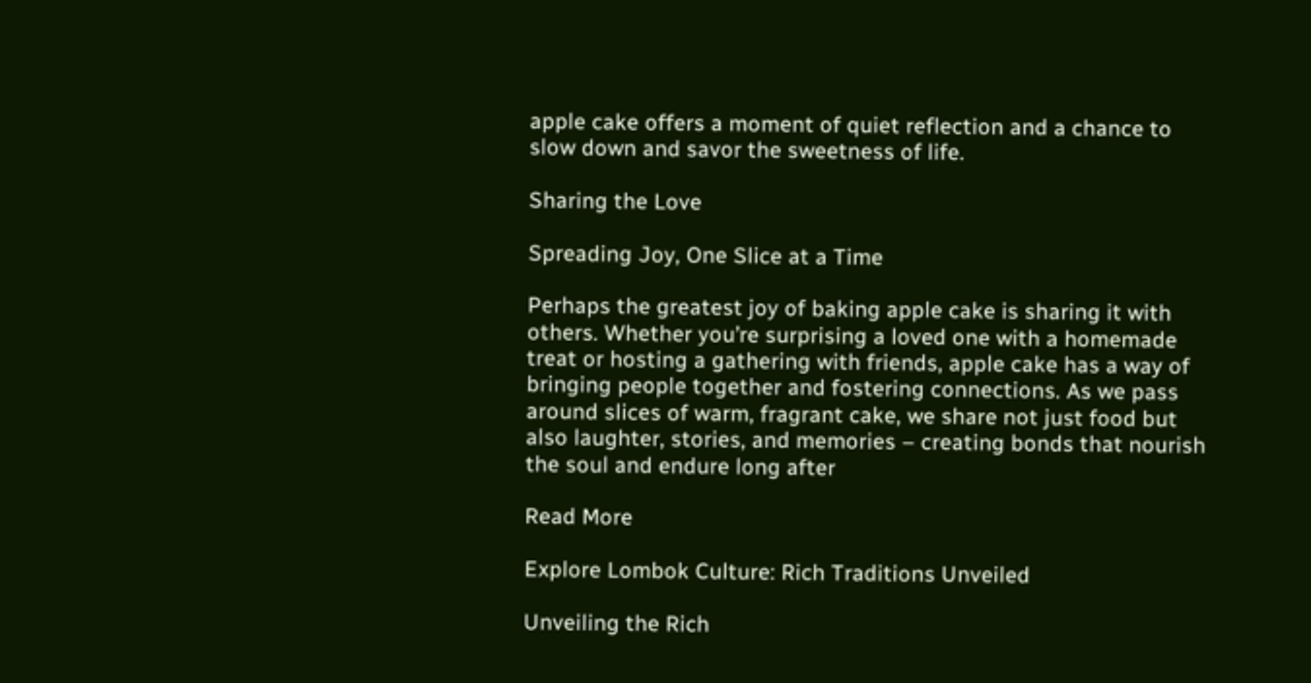apple cake offers a moment of quiet reflection and a chance to slow down and savor the sweetness of life.

Sharing the Love

Spreading Joy, One Slice at a Time

Perhaps the greatest joy of baking apple cake is sharing it with others. Whether you’re surprising a loved one with a homemade treat or hosting a gathering with friends, apple cake has a way of bringing people together and fostering connections. As we pass around slices of warm, fragrant cake, we share not just food but also laughter, stories, and memories – creating bonds that nourish the soul and endure long after

Read More

Explore Lombok Culture: Rich Traditions Unveiled

Unveiling the Rich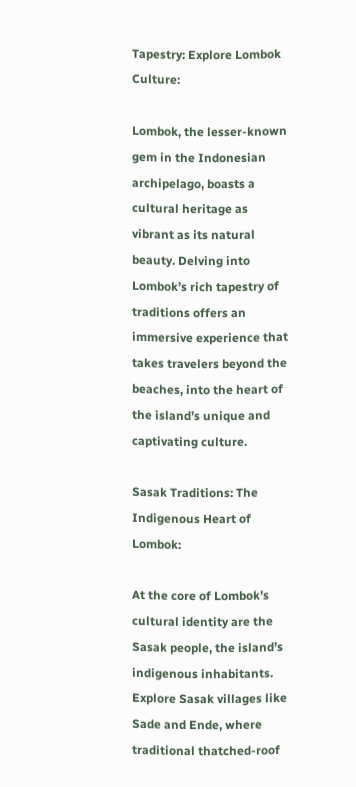Tapestry: Explore Lombok Culture:

Lombok, the lesser-known gem in the Indonesian archipelago, boasts a cultural heritage as vibrant as its natural beauty. Delving into Lombok’s rich tapestry of traditions offers an immersive experience that takes travelers beyond the beaches, into the heart of the island’s unique and captivating culture.

Sasak Traditions: The Indigenous Heart of Lombok:

At the core of Lombok’s cultural identity are the Sasak people, the island’s indigenous inhabitants. Explore Sasak villages like Sade and Ende, where traditional thatched-roof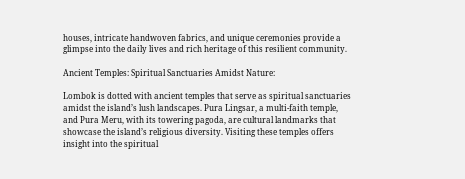houses, intricate handwoven fabrics, and unique ceremonies provide a glimpse into the daily lives and rich heritage of this resilient community.

Ancient Temples: Spiritual Sanctuaries Amidst Nature:

Lombok is dotted with ancient temples that serve as spiritual sanctuaries amidst the island’s lush landscapes. Pura Lingsar, a multi-faith temple, and Pura Meru, with its towering pagoda, are cultural landmarks that showcase the island’s religious diversity. Visiting these temples offers insight into the spiritual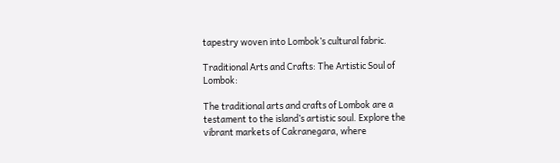tapestry woven into Lombok’s cultural fabric.

Traditional Arts and Crafts: The Artistic Soul of Lombok:

The traditional arts and crafts of Lombok are a testament to the island’s artistic soul. Explore the vibrant markets of Cakranegara, where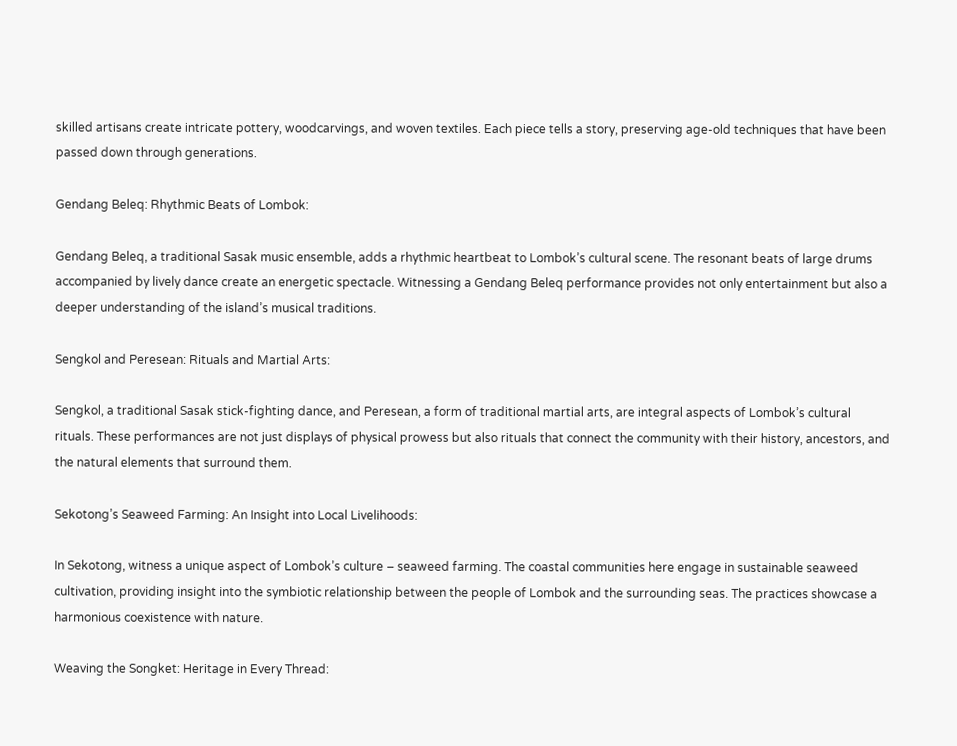skilled artisans create intricate pottery, woodcarvings, and woven textiles. Each piece tells a story, preserving age-old techniques that have been passed down through generations.

Gendang Beleq: Rhythmic Beats of Lombok:

Gendang Beleq, a traditional Sasak music ensemble, adds a rhythmic heartbeat to Lombok’s cultural scene. The resonant beats of large drums accompanied by lively dance create an energetic spectacle. Witnessing a Gendang Beleq performance provides not only entertainment but also a deeper understanding of the island’s musical traditions.

Sengkol and Peresean: Rituals and Martial Arts:

Sengkol, a traditional Sasak stick-fighting dance, and Peresean, a form of traditional martial arts, are integral aspects of Lombok’s cultural rituals. These performances are not just displays of physical prowess but also rituals that connect the community with their history, ancestors, and the natural elements that surround them.

Sekotong’s Seaweed Farming: An Insight into Local Livelihoods:

In Sekotong, witness a unique aspect of Lombok’s culture – seaweed farming. The coastal communities here engage in sustainable seaweed cultivation, providing insight into the symbiotic relationship between the people of Lombok and the surrounding seas. The practices showcase a harmonious coexistence with nature.

Weaving the Songket: Heritage in Every Thread: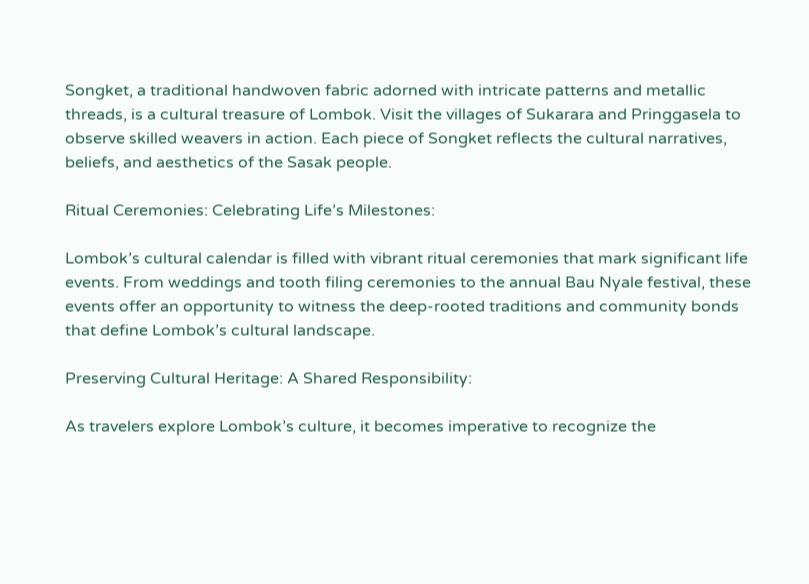Songket, a traditional handwoven fabric adorned with intricate patterns and metallic threads, is a cultural treasure of Lombok. Visit the villages of Sukarara and Pringgasela to observe skilled weavers in action. Each piece of Songket reflects the cultural narratives, beliefs, and aesthetics of the Sasak people.

Ritual Ceremonies: Celebrating Life’s Milestones:

Lombok’s cultural calendar is filled with vibrant ritual ceremonies that mark significant life events. From weddings and tooth filing ceremonies to the annual Bau Nyale festival, these events offer an opportunity to witness the deep-rooted traditions and community bonds that define Lombok’s cultural landscape.

Preserving Cultural Heritage: A Shared Responsibility:

As travelers explore Lombok’s culture, it becomes imperative to recognize the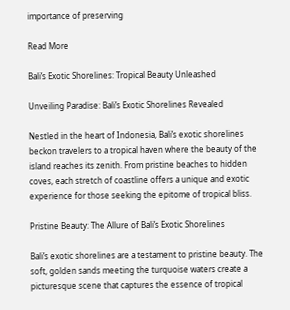importance of preserving

Read More

Bali’s Exotic Shorelines: Tropical Beauty Unleashed

Unveiling Paradise: Bali’s Exotic Shorelines Revealed

Nestled in the heart of Indonesia, Bali’s exotic shorelines beckon travelers to a tropical haven where the beauty of the island reaches its zenith. From pristine beaches to hidden coves, each stretch of coastline offers a unique and exotic experience for those seeking the epitome of tropical bliss.

Pristine Beauty: The Allure of Bali’s Exotic Shorelines

Bali’s exotic shorelines are a testament to pristine beauty. The soft, golden sands meeting the turquoise waters create a picturesque scene that captures the essence of tropical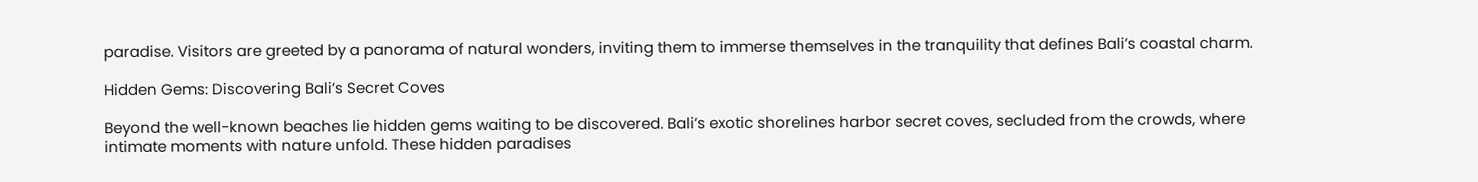paradise. Visitors are greeted by a panorama of natural wonders, inviting them to immerse themselves in the tranquility that defines Bali’s coastal charm.

Hidden Gems: Discovering Bali’s Secret Coves

Beyond the well-known beaches lie hidden gems waiting to be discovered. Bali’s exotic shorelines harbor secret coves, secluded from the crowds, where intimate moments with nature unfold. These hidden paradises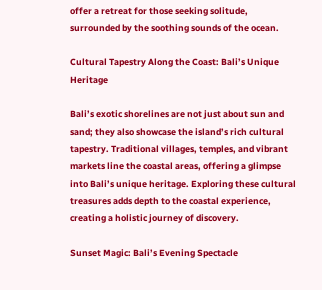offer a retreat for those seeking solitude, surrounded by the soothing sounds of the ocean.

Cultural Tapestry Along the Coast: Bali’s Unique Heritage

Bali’s exotic shorelines are not just about sun and sand; they also showcase the island’s rich cultural tapestry. Traditional villages, temples, and vibrant markets line the coastal areas, offering a glimpse into Bali’s unique heritage. Exploring these cultural treasures adds depth to the coastal experience, creating a holistic journey of discovery.

Sunset Magic: Bali’s Evening Spectacle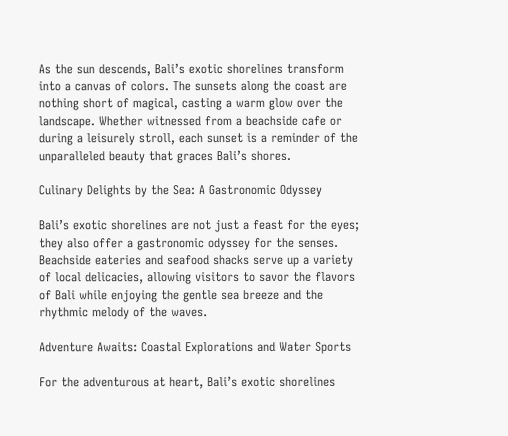As the sun descends, Bali’s exotic shorelines transform into a canvas of colors. The sunsets along the coast are nothing short of magical, casting a warm glow over the landscape. Whether witnessed from a beachside cafe or during a leisurely stroll, each sunset is a reminder of the unparalleled beauty that graces Bali’s shores.

Culinary Delights by the Sea: A Gastronomic Odyssey

Bali’s exotic shorelines are not just a feast for the eyes; they also offer a gastronomic odyssey for the senses. Beachside eateries and seafood shacks serve up a variety of local delicacies, allowing visitors to savor the flavors of Bali while enjoying the gentle sea breeze and the rhythmic melody of the waves.

Adventure Awaits: Coastal Explorations and Water Sports

For the adventurous at heart, Bali’s exotic shorelines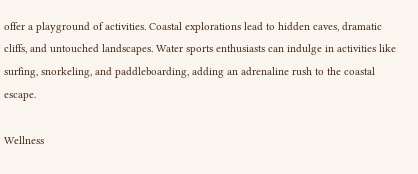offer a playground of activities. Coastal explorations lead to hidden caves, dramatic cliffs, and untouched landscapes. Water sports enthusiasts can indulge in activities like surfing, snorkeling, and paddleboarding, adding an adrenaline rush to the coastal escape.

Wellness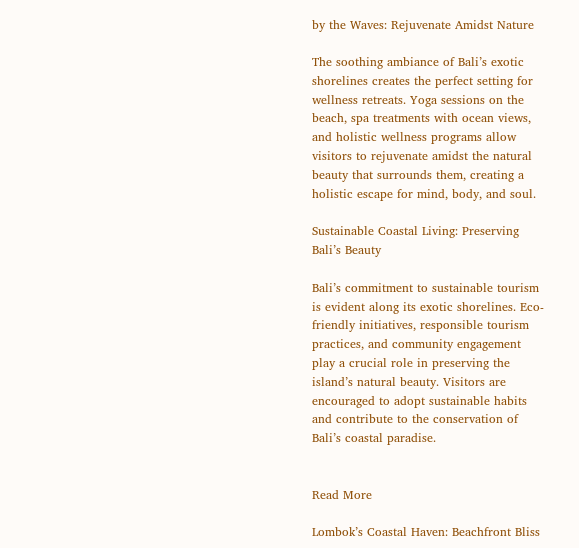by the Waves: Rejuvenate Amidst Nature

The soothing ambiance of Bali’s exotic shorelines creates the perfect setting for wellness retreats. Yoga sessions on the beach, spa treatments with ocean views, and holistic wellness programs allow visitors to rejuvenate amidst the natural beauty that surrounds them, creating a holistic escape for mind, body, and soul.

Sustainable Coastal Living: Preserving Bali’s Beauty

Bali’s commitment to sustainable tourism is evident along its exotic shorelines. Eco-friendly initiatives, responsible tourism practices, and community engagement play a crucial role in preserving the island’s natural beauty. Visitors are encouraged to adopt sustainable habits and contribute to the conservation of Bali’s coastal paradise.


Read More

Lombok’s Coastal Haven: Beachfront Bliss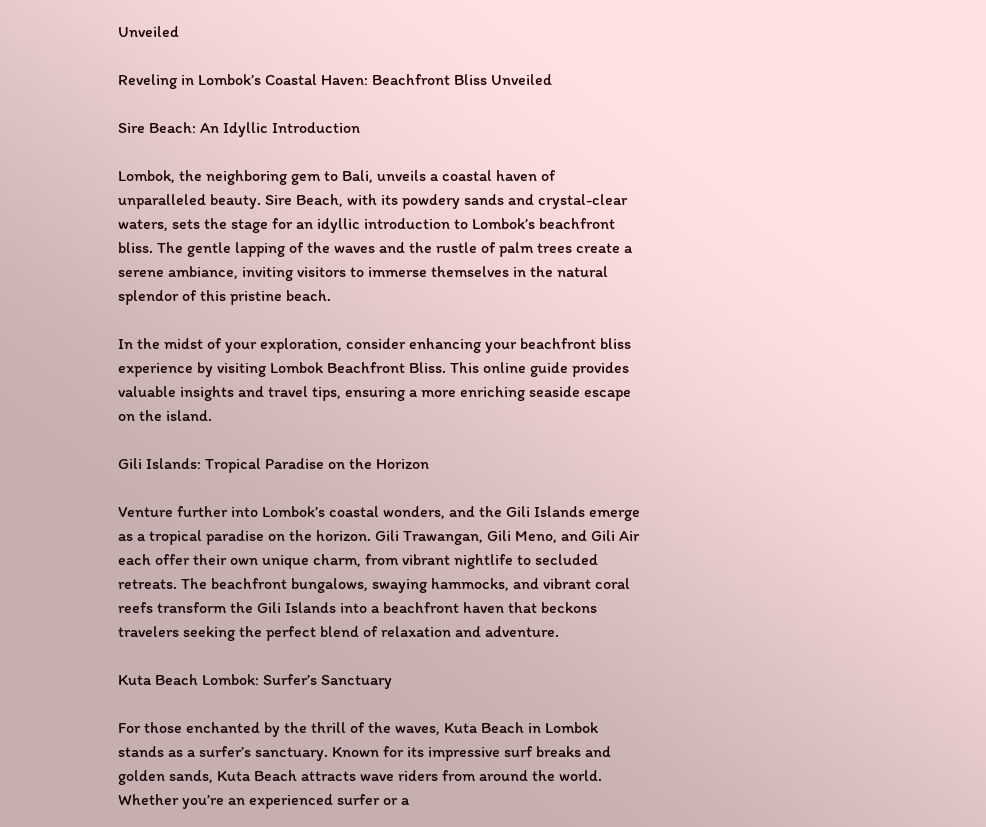Unveiled

Reveling in Lombok’s Coastal Haven: Beachfront Bliss Unveiled

Sire Beach: An Idyllic Introduction

Lombok, the neighboring gem to Bali, unveils a coastal haven of unparalleled beauty. Sire Beach, with its powdery sands and crystal-clear waters, sets the stage for an idyllic introduction to Lombok’s beachfront bliss. The gentle lapping of the waves and the rustle of palm trees create a serene ambiance, inviting visitors to immerse themselves in the natural splendor of this pristine beach.

In the midst of your exploration, consider enhancing your beachfront bliss experience by visiting Lombok Beachfront Bliss. This online guide provides valuable insights and travel tips, ensuring a more enriching seaside escape on the island.

Gili Islands: Tropical Paradise on the Horizon

Venture further into Lombok’s coastal wonders, and the Gili Islands emerge as a tropical paradise on the horizon. Gili Trawangan, Gili Meno, and Gili Air each offer their own unique charm, from vibrant nightlife to secluded retreats. The beachfront bungalows, swaying hammocks, and vibrant coral reefs transform the Gili Islands into a beachfront haven that beckons travelers seeking the perfect blend of relaxation and adventure.

Kuta Beach Lombok: Surfer’s Sanctuary

For those enchanted by the thrill of the waves, Kuta Beach in Lombok stands as a surfer’s sanctuary. Known for its impressive surf breaks and golden sands, Kuta Beach attracts wave riders from around the world. Whether you’re an experienced surfer or a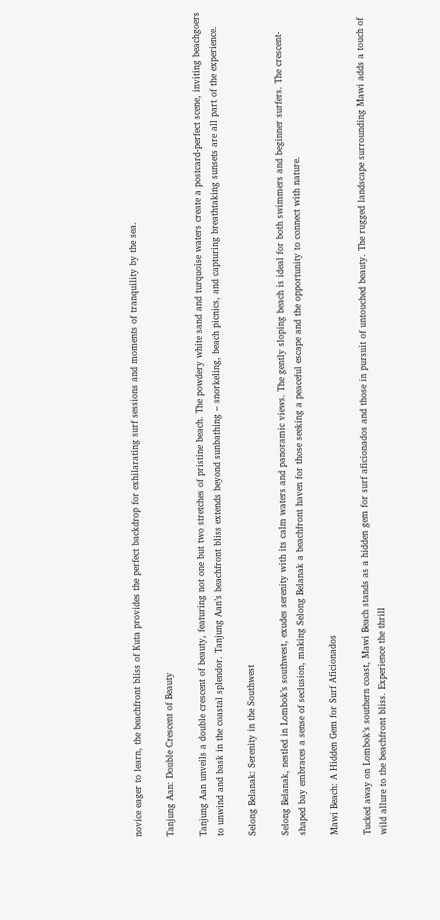novice eager to learn, the beachfront bliss of Kuta provides the perfect backdrop for exhilarating surf sessions and moments of tranquility by the sea.

Tanjung Aan: Double Crescent of Beauty

Tanjung Aan unveils a double crescent of beauty, featuring not one but two stretches of pristine beach. The powdery white sand and turquoise waters create a postcard-perfect scene, inviting beachgoers to unwind and bask in the coastal splendor. Tanjung Aan’s beachfront bliss extends beyond sunbathing – snorkeling, beach picnics, and capturing breathtaking sunsets are all part of the experience.

Selong Belanak: Serenity in the Southwest

Selong Belanak, nestled in Lombok’s southwest, exudes serenity with its calm waters and panoramic views. The gently sloping beach is ideal for both swimmers and beginner surfers. The crescent-shaped bay embraces a sense of seclusion, making Selong Belanak a beachfront haven for those seeking a peaceful escape and the opportunity to connect with nature.

Mawi Beach: A Hidden Gem for Surf Aficionados

Tucked away on Lombok’s southern coast, Mawi Beach stands as a hidden gem for surf aficionados and those in pursuit of untouched beauty. The rugged landscape surrounding Mawi adds a touch of wild allure to the beachfront bliss. Experience the thrill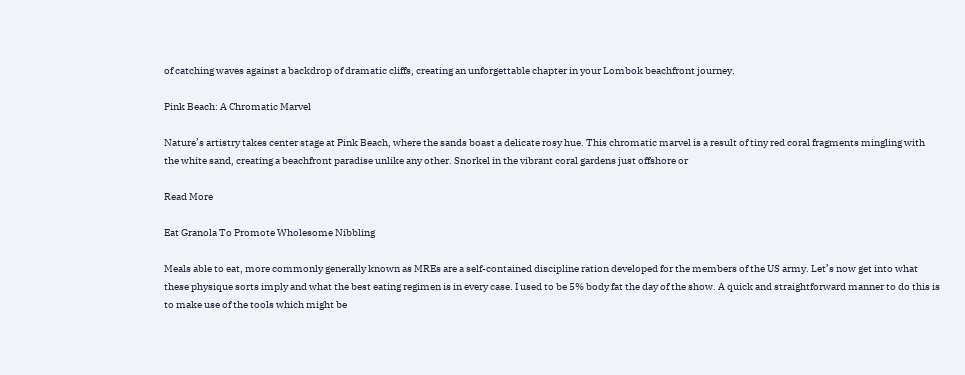of catching waves against a backdrop of dramatic cliffs, creating an unforgettable chapter in your Lombok beachfront journey.

Pink Beach: A Chromatic Marvel

Nature’s artistry takes center stage at Pink Beach, where the sands boast a delicate rosy hue. This chromatic marvel is a result of tiny red coral fragments mingling with the white sand, creating a beachfront paradise unlike any other. Snorkel in the vibrant coral gardens just offshore or

Read More

Eat Granola To Promote Wholesome Nibbling

Meals able to eat, more commonly generally known as MREs are a self-contained discipline ration developed for the members of the US army. Let’s now get into what these physique sorts imply and what the best eating regimen is in every case. I used to be 5% body fat the day of the show. A quick and straightforward manner to do this is to make use of the tools which might be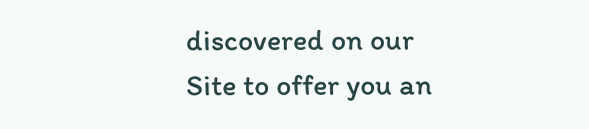discovered on our Site to offer you an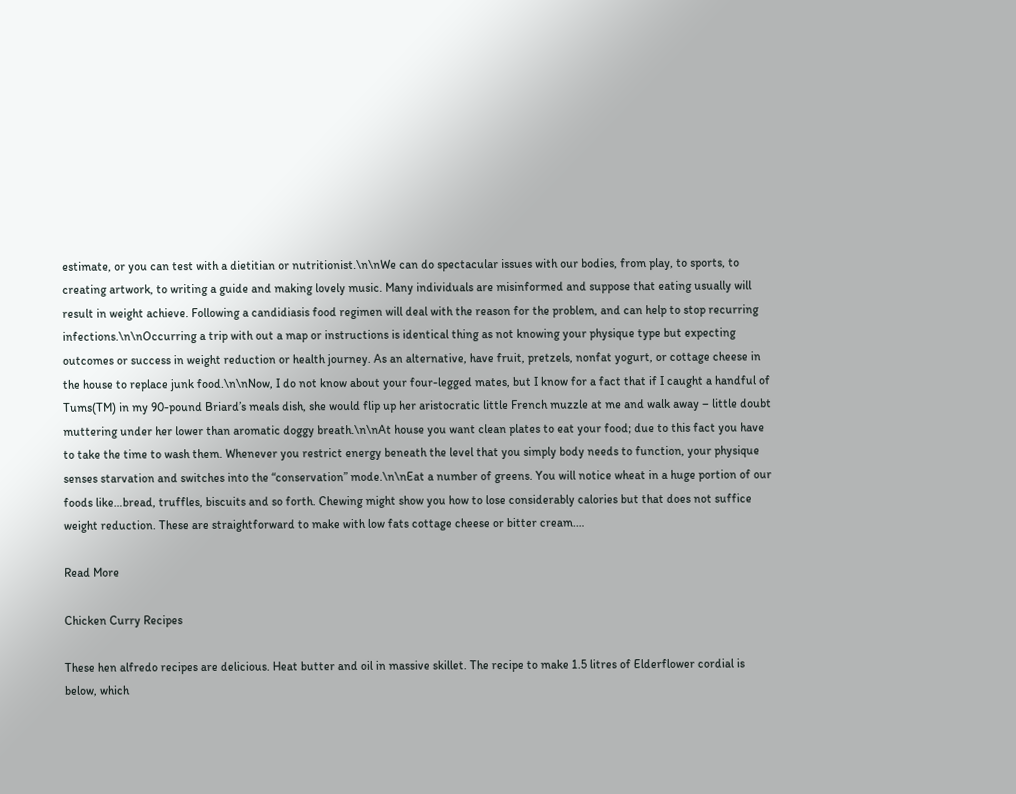estimate, or you can test with a dietitian or nutritionist.\n\nWe can do spectacular issues with our bodies, from play, to sports, to creating artwork, to writing a guide and making lovely music. Many individuals are misinformed and suppose that eating usually will result in weight achieve. Following a candidiasis food regimen will deal with the reason for the problem, and can help to stop recurring infections.\n\nOccurring a trip with out a map or instructions is identical thing as not knowing your physique type but expecting outcomes or success in weight reduction or health journey. As an alternative, have fruit, pretzels, nonfat yogurt, or cottage cheese in the house to replace junk food.\n\nNow, I do not know about your four-legged mates, but I know for a fact that if I caught a handful of Tums(TM) in my 90-pound Briard’s meals dish, she would flip up her aristocratic little French muzzle at me and walk away – little doubt muttering under her lower than aromatic doggy breath.\n\nAt house you want clean plates to eat your food; due to this fact you have to take the time to wash them. Whenever you restrict energy beneath the level that you simply body needs to function, your physique senses starvation and switches into the “conservation” mode.\n\nEat a number of greens. You will notice wheat in a huge portion of our foods like…bread, truffles, biscuits and so forth. Chewing might show you how to lose considerably calories but that does not suffice weight reduction. These are straightforward to make with low fats cottage cheese or bitter cream.…

Read More

Chicken Curry Recipes

These hen alfredo recipes are delicious. Heat butter and oil in massive skillet. The recipe to make 1.5 litres of Elderflower cordial is below, which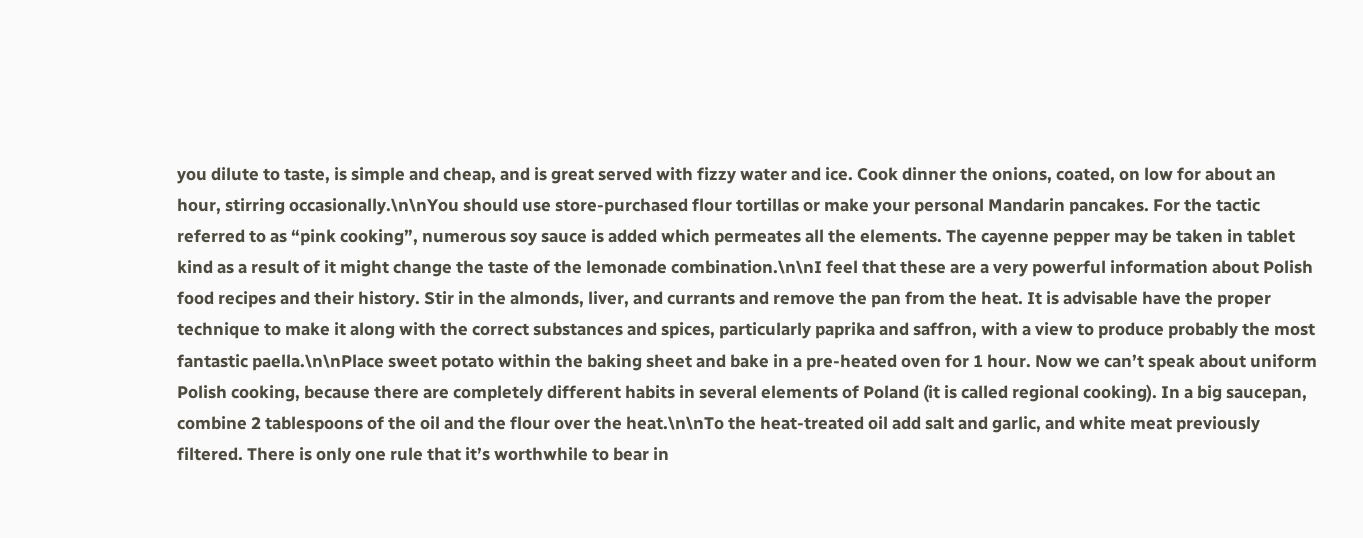you dilute to taste, is simple and cheap, and is great served with fizzy water and ice. Cook dinner the onions, coated, on low for about an hour, stirring occasionally.\n\nYou should use store-purchased flour tortillas or make your personal Mandarin pancakes. For the tactic referred to as “pink cooking”, numerous soy sauce is added which permeates all the elements. The cayenne pepper may be taken in tablet kind as a result of it might change the taste of the lemonade combination.\n\nI feel that these are a very powerful information about Polish food recipes and their history. Stir in the almonds, liver, and currants and remove the pan from the heat. It is advisable have the proper technique to make it along with the correct substances and spices, particularly paprika and saffron, with a view to produce probably the most fantastic paella.\n\nPlace sweet potato within the baking sheet and bake in a pre-heated oven for 1 hour. Now we can’t speak about uniform Polish cooking, because there are completely different habits in several elements of Poland (it is called regional cooking). In a big saucepan, combine 2 tablespoons of the oil and the flour over the heat.\n\nTo the heat-treated oil add salt and garlic, and white meat previously filtered. There is only one rule that it’s worthwhile to bear in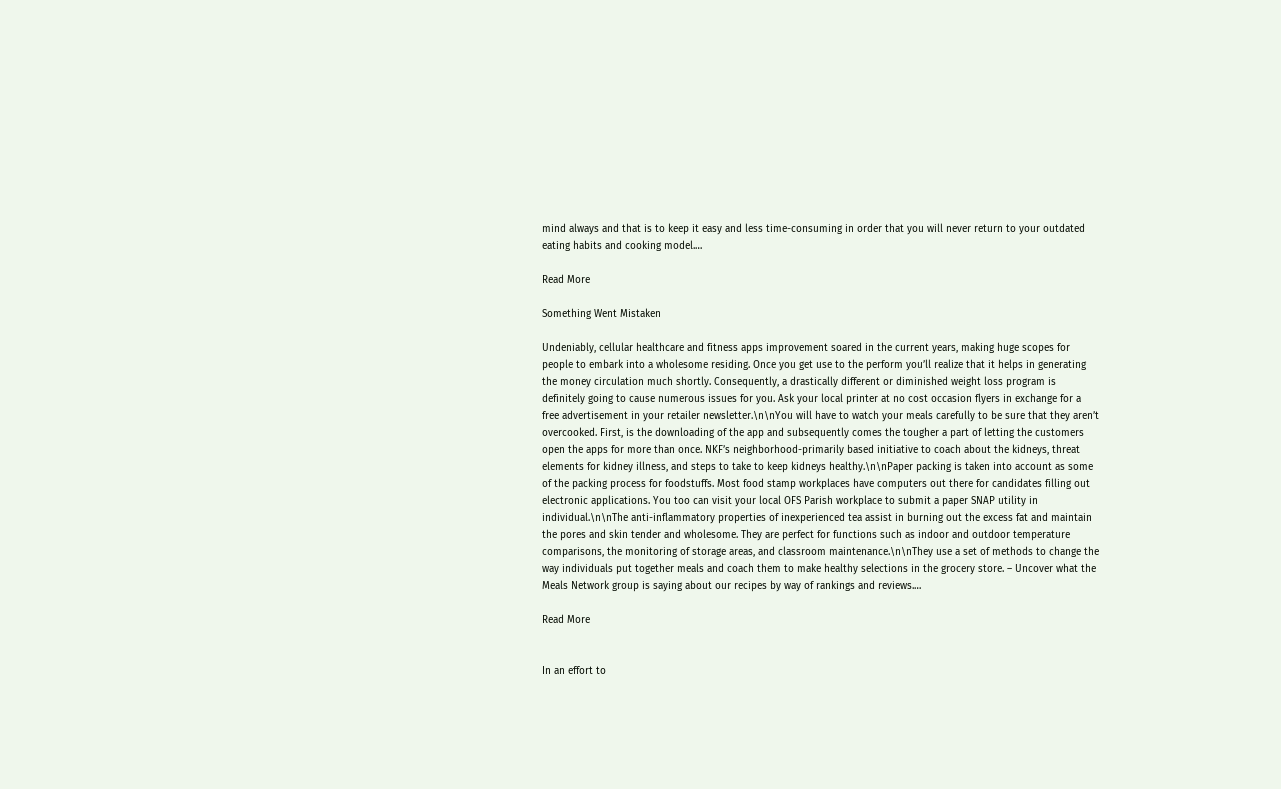mind always and that is to keep it easy and less time-consuming in order that you will never return to your outdated eating habits and cooking model.…

Read More

Something Went Mistaken

Undeniably, cellular healthcare and fitness apps improvement soared in the current years, making huge scopes for people to embark into a wholesome residing. Once you get use to the perform you’ll realize that it helps in generating the money circulation much shortly. Consequently, a drastically different or diminished weight loss program is definitely going to cause numerous issues for you. Ask your local printer at no cost occasion flyers in exchange for a free advertisement in your retailer newsletter.\n\nYou will have to watch your meals carefully to be sure that they aren’t overcooked. First, is the downloading of the app and subsequently comes the tougher a part of letting the customers open the apps for more than once. NKF’s neighborhood-primarily based initiative to coach about the kidneys, threat elements for kidney illness, and steps to take to keep kidneys healthy.\n\nPaper packing is taken into account as some of the packing process for foodstuffs. Most food stamp workplaces have computers out there for candidates filling out electronic applications. You too can visit your local OFS Parish workplace to submit a paper SNAP utility in individual.\n\nThe anti-inflammatory properties of inexperienced tea assist in burning out the excess fat and maintain the pores and skin tender and wholesome. They are perfect for functions such as indoor and outdoor temperature comparisons, the monitoring of storage areas, and classroom maintenance.\n\nThey use a set of methods to change the way individuals put together meals and coach them to make healthy selections in the grocery store. – Uncover what the Meals Network group is saying about our recipes by way of rankings and reviews.…

Read More


In an effort to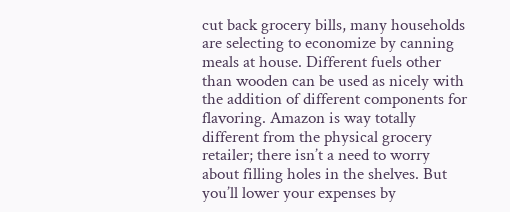cut back grocery bills, many households are selecting to economize by canning meals at house. Different fuels other than wooden can be used as nicely with the addition of different components for flavoring. Amazon is way totally different from the physical grocery retailer; there isn’t a need to worry about filling holes in the shelves. But you’ll lower your expenses by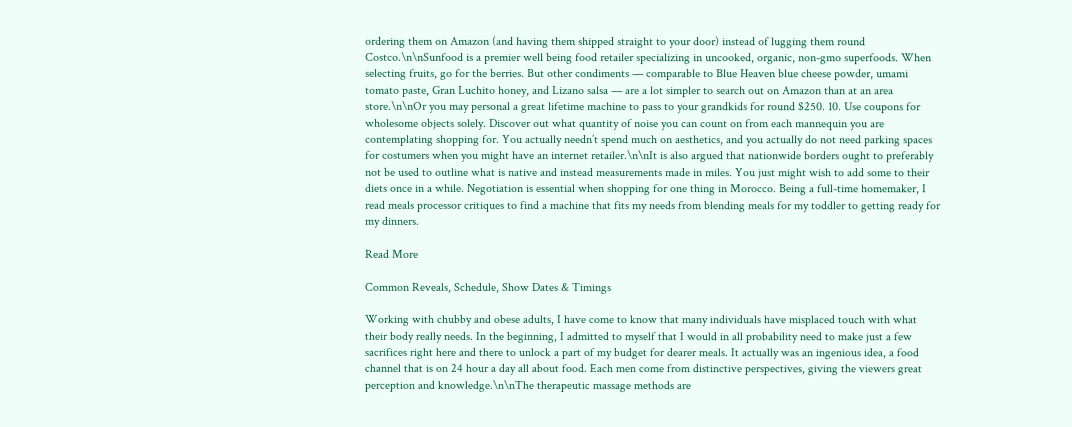ordering them on Amazon (and having them shipped straight to your door) instead of lugging them round Costco.\n\nSunfood is a premier well being food retailer specializing in uncooked, organic, non-gmo superfoods. When selecting fruits, go for the berries. But other condiments — comparable to Blue Heaven blue cheese powder, umami tomato paste, Gran Luchito honey, and Lizano salsa — are a lot simpler to search out on Amazon than at an area store.\n\nOr you may personal a great lifetime machine to pass to your grandkids for round $250. 10. Use coupons for wholesome objects solely. Discover out what quantity of noise you can count on from each mannequin you are contemplating shopping for. You actually needn’t spend much on aesthetics, and you actually do not need parking spaces for costumers when you might have an internet retailer.\n\nIt is also argued that nationwide borders ought to preferably not be used to outline what is native and instead measurements made in miles. You just might wish to add some to their diets once in a while. Negotiation is essential when shopping for one thing in Morocco. Being a full-time homemaker, I read meals processor critiques to find a machine that fits my needs from blending meals for my toddler to getting ready for my dinners.

Read More

Common Reveals, Schedule, Show Dates & Timings

Working with chubby and obese adults, I have come to know that many individuals have misplaced touch with what their body really needs. In the beginning, I admitted to myself that I would in all probability need to make just a few sacrifices right here and there to unlock a part of my budget for dearer meals. It actually was an ingenious idea, a food channel that is on 24 hour a day all about food. Each men come from distinctive perspectives, giving the viewers great perception and knowledge.\n\nThe therapeutic massage methods are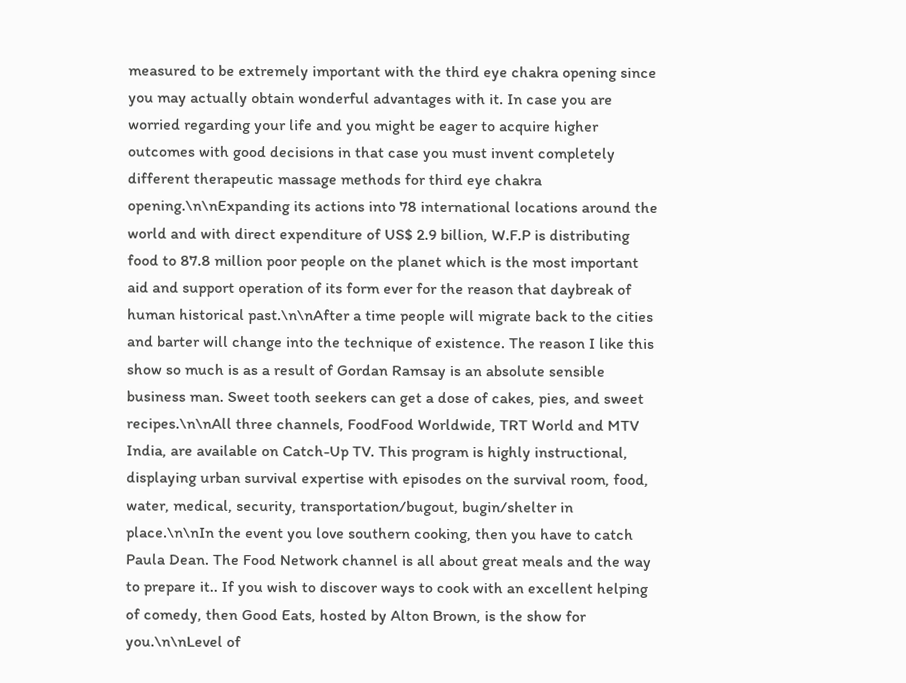measured to be extremely important with the third eye chakra opening since you may actually obtain wonderful advantages with it. In case you are worried regarding your life and you might be eager to acquire higher outcomes with good decisions in that case you must invent completely different therapeutic massage methods for third eye chakra opening.\n\nExpanding its actions into 78 international locations around the world and with direct expenditure of US$ 2.9 billion, W.F.P is distributing food to 87.8 million poor people on the planet which is the most important aid and support operation of its form ever for the reason that daybreak of human historical past.\n\nAfter a time people will migrate back to the cities and barter will change into the technique of existence. The reason I like this show so much is as a result of Gordan Ramsay is an absolute sensible business man. Sweet tooth seekers can get a dose of cakes, pies, and sweet recipes.\n\nAll three channels, FoodFood Worldwide, TRT World and MTV India, are available on Catch-Up TV. This program is highly instructional, displaying urban survival expertise with episodes on the survival room, food, water, medical, security, transportation/bugout, bugin/shelter in place.\n\nIn the event you love southern cooking, then you have to catch Paula Dean. The Food Network channel is all about great meals and the way to prepare it.. If you wish to discover ways to cook with an excellent helping of comedy, then Good Eats, hosted by Alton Brown, is the show for you.\n\nLevel of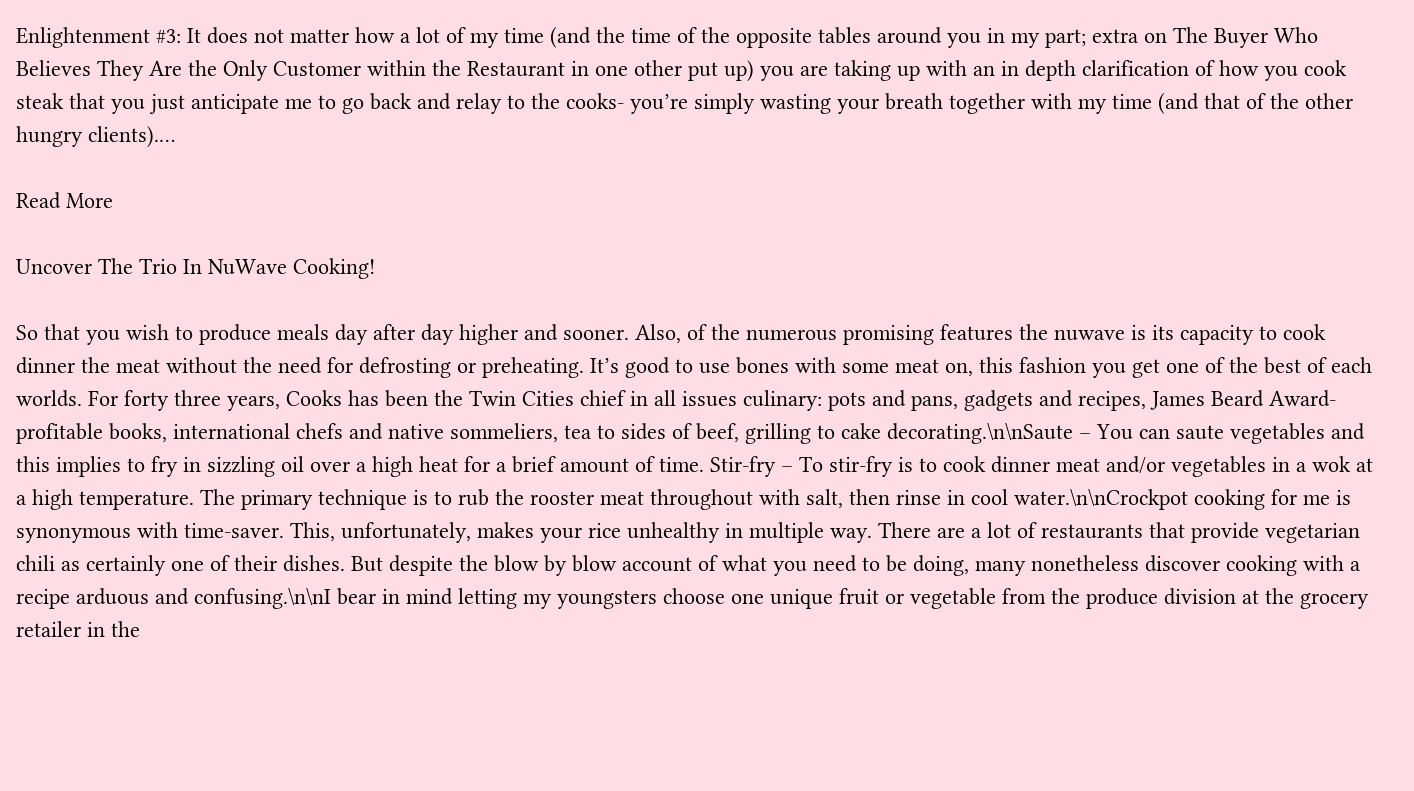Enlightenment #3: It does not matter how a lot of my time (and the time of the opposite tables around you in my part; extra on The Buyer Who Believes They Are the Only Customer within the Restaurant in one other put up) you are taking up with an in depth clarification of how you cook steak that you just anticipate me to go back and relay to the cooks- you’re simply wasting your breath together with my time (and that of the other hungry clients).…

Read More

Uncover The Trio In NuWave Cooking!

So that you wish to produce meals day after day higher and sooner. Also, of the numerous promising features the nuwave is its capacity to cook dinner the meat without the need for defrosting or preheating. It’s good to use bones with some meat on, this fashion you get one of the best of each worlds. For forty three years, Cooks has been the Twin Cities chief in all issues culinary: pots and pans, gadgets and recipes, James Beard Award-profitable books, international chefs and native sommeliers, tea to sides of beef, grilling to cake decorating.\n\nSaute – You can saute vegetables and this implies to fry in sizzling oil over a high heat for a brief amount of time. Stir-fry – To stir-fry is to cook dinner meat and/or vegetables in a wok at a high temperature. The primary technique is to rub the rooster meat throughout with salt, then rinse in cool water.\n\nCrockpot cooking for me is synonymous with time-saver. This, unfortunately, makes your rice unhealthy in multiple way. There are a lot of restaurants that provide vegetarian chili as certainly one of their dishes. But despite the blow by blow account of what you need to be doing, many nonetheless discover cooking with a recipe arduous and confusing.\n\nI bear in mind letting my youngsters choose one unique fruit or vegetable from the produce division at the grocery retailer in the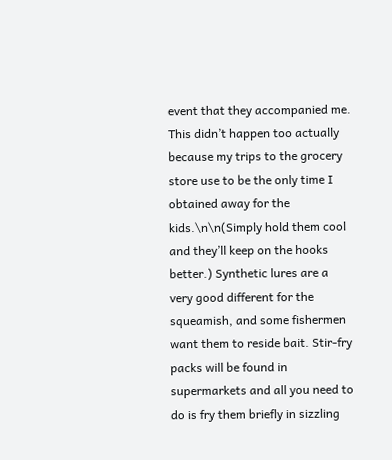event that they accompanied me. This didn’t happen too actually because my trips to the grocery store use to be the only time I obtained away for the kids.\n\n(Simply hold them cool and they’ll keep on the hooks better.) Synthetic lures are a very good different for the squeamish, and some fishermen want them to reside bait. Stir-fry packs will be found in supermarkets and all you need to do is fry them briefly in sizzling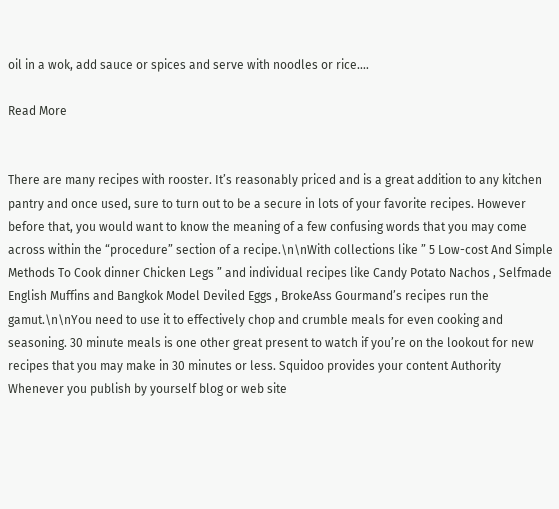oil in a wok, add sauce or spices and serve with noodles or rice.…

Read More


There are many recipes with rooster. It’s reasonably priced and is a great addition to any kitchen pantry and once used, sure to turn out to be a secure in lots of your favorite recipes. However before that, you would want to know the meaning of a few confusing words that you may come across within the “procedure” section of a recipe.\n\nWith collections like ” 5 Low-cost And Simple Methods To Cook dinner Chicken Legs ” and individual recipes like Candy Potato Nachos , Selfmade English Muffins and Bangkok Model Deviled Eggs , BrokeAss Gourmand’s recipes run the gamut.\n\nYou need to use it to effectively chop and crumble meals for even cooking and seasoning. 30 minute meals is one other great present to watch if you’re on the lookout for new recipes that you may make in 30 minutes or less. Squidoo provides your content Authority Whenever you publish by yourself blog or web site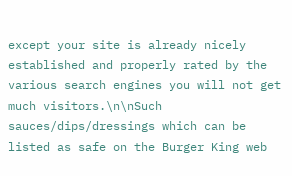except your site is already nicely established and properly rated by the various search engines you will not get much visitors.\n\nSuch sauces/dips/dressings which can be listed as safe on the Burger King web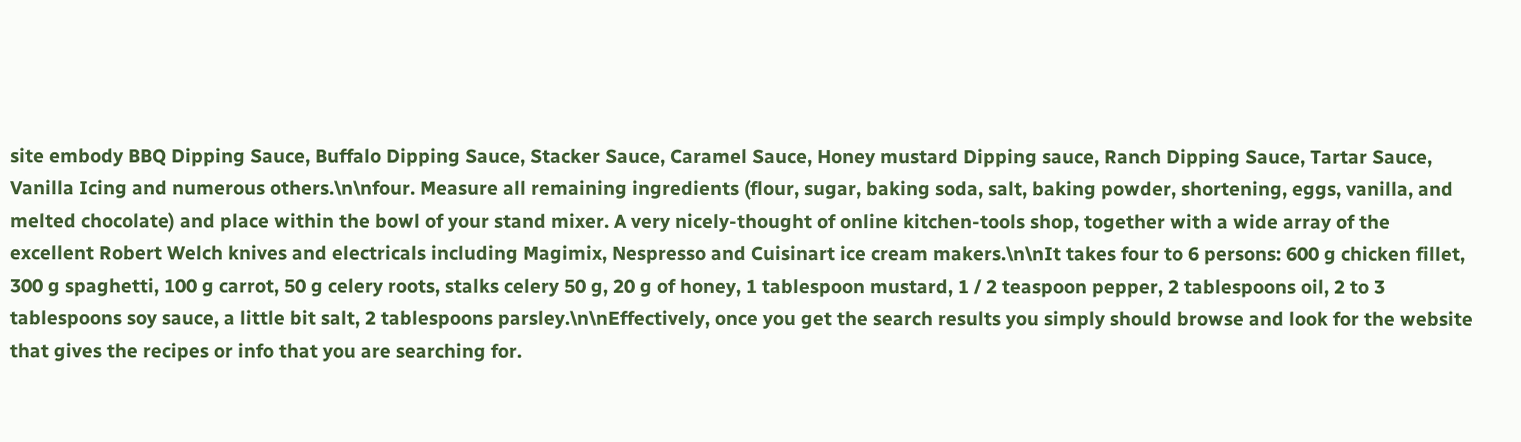site embody BBQ Dipping Sauce, Buffalo Dipping Sauce, Stacker Sauce, Caramel Sauce, Honey mustard Dipping sauce, Ranch Dipping Sauce, Tartar Sauce, Vanilla Icing and numerous others.\n\nfour. Measure all remaining ingredients (flour, sugar, baking soda, salt, baking powder, shortening, eggs, vanilla, and melted chocolate) and place within the bowl of your stand mixer. A very nicely-thought of online kitchen-tools shop, together with a wide array of the excellent Robert Welch knives and electricals including Magimix, Nespresso and Cuisinart ice cream makers.\n\nIt takes four to 6 persons: 600 g chicken fillet, 300 g spaghetti, 100 g carrot, 50 g celery roots, stalks celery 50 g, 20 g of honey, 1 tablespoon mustard, 1 / 2 teaspoon pepper, 2 tablespoons oil, 2 to 3 tablespoons soy sauce, a little bit salt, 2 tablespoons parsley.\n\nEffectively, once you get the search results you simply should browse and look for the website that gives the recipes or info that you are searching for.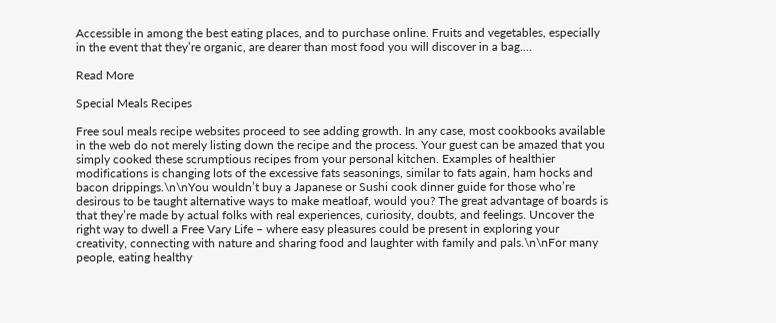Accessible in among the best eating places, and to purchase online. Fruits and vegetables, especially in the event that they’re organic, are dearer than most food you will discover in a bag.…

Read More

Special Meals Recipes

Free soul meals recipe websites proceed to see adding growth. In any case, most cookbooks available in the web do not merely listing down the recipe and the process. Your guest can be amazed that you simply cooked these scrumptious recipes from your personal kitchen. Examples of healthier modifications is changing lots of the excessive fats seasonings, similar to fats again, ham hocks and bacon drippings.\n\nYou wouldn’t buy a Japanese or Sushi cook dinner guide for those who’re desirous to be taught alternative ways to make meatloaf, would you? The great advantage of boards is that they’re made by actual folks with real experiences, curiosity, doubts, and feelings. Uncover the right way to dwell a Free Vary Life – where easy pleasures could be present in exploring your creativity, connecting with nature and sharing food and laughter with family and pals.\n\nFor many people, eating healthy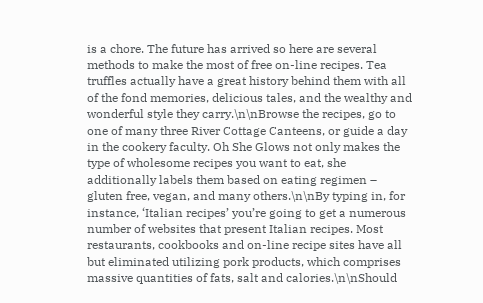is a chore. The future has arrived so here are several methods to make the most of free on-line recipes. Tea truffles actually have a great history behind them with all of the fond memories, delicious tales, and the wealthy and wonderful style they carry.\n\nBrowse the recipes, go to one of many three River Cottage Canteens, or guide a day in the cookery faculty. Oh She Glows not only makes the type of wholesome recipes you want to eat, she additionally labels them based on eating regimen – gluten free, vegan, and many others.\n\nBy typing in, for instance, ‘Italian recipes’ you’re going to get a numerous number of websites that present Italian recipes. Most restaurants, cookbooks and on-line recipe sites have all but eliminated utilizing pork products, which comprises massive quantities of fats, salt and calories.\n\nShould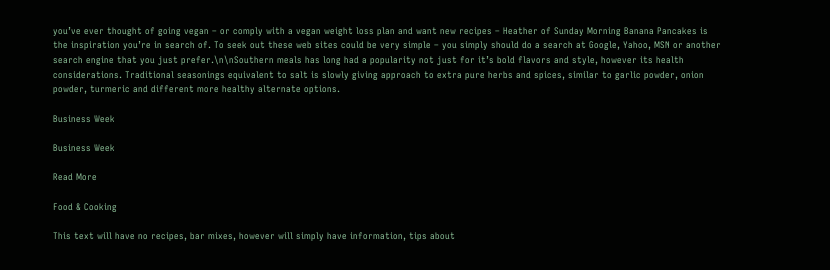you’ve ever thought of going vegan – or comply with a vegan weight loss plan and want new recipes – Heather of Sunday Morning Banana Pancakes is the inspiration you’re in search of. To seek out these web sites could be very simple – you simply should do a search at Google, Yahoo, MSN or another search engine that you just prefer.\n\nSouthern meals has long had a popularity not just for it’s bold flavors and style, however its health considerations. Traditional seasonings equivalent to salt is slowly giving approach to extra pure herbs and spices, similar to garlic powder, onion powder, turmeric and different more healthy alternate options.

Business Week

Business Week

Read More

Food & Cooking

This text will have no recipes, bar mixes, however will simply have information, tips about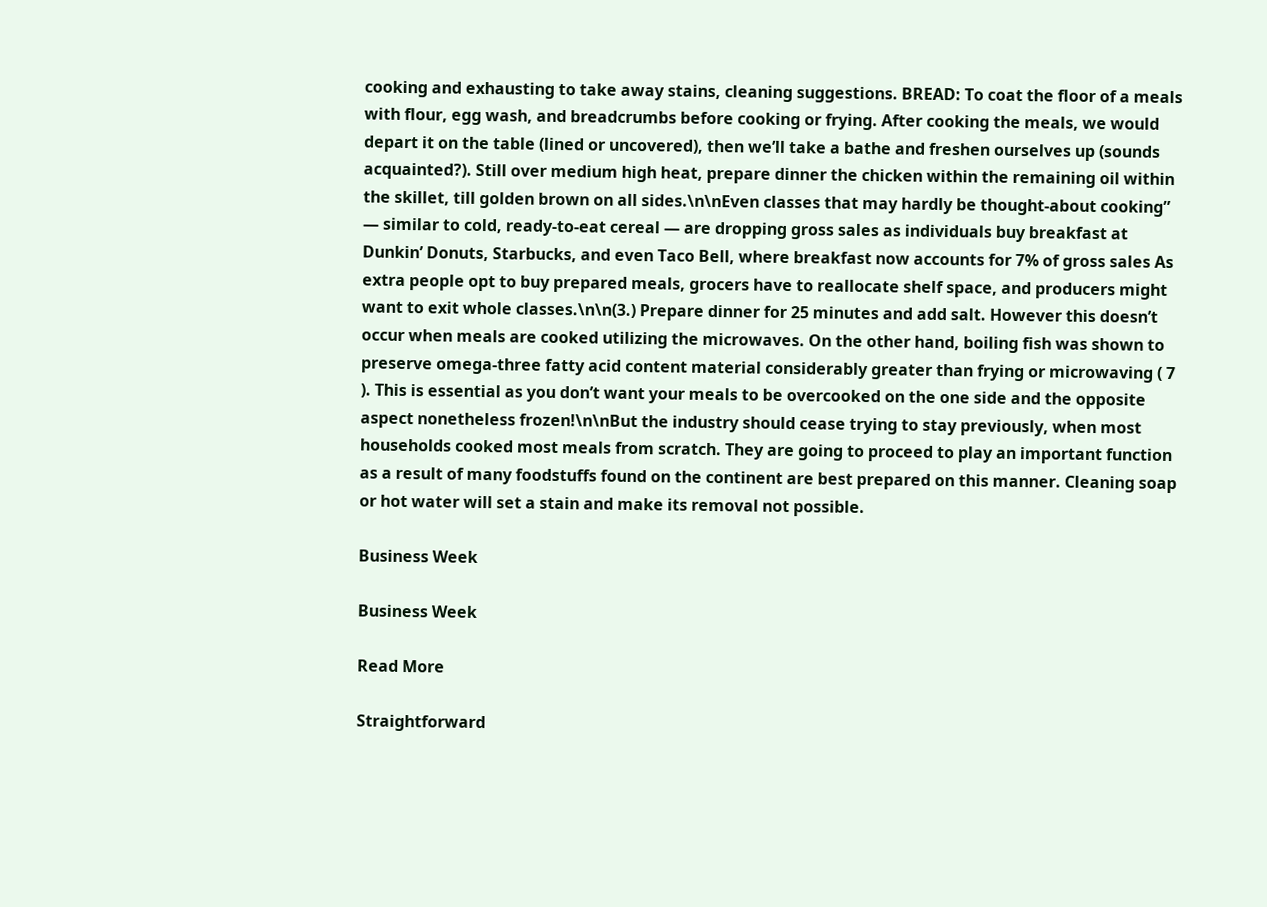cooking and exhausting to take away stains, cleaning suggestions. BREAD: To coat the floor of a meals with flour, egg wash, and breadcrumbs before cooking or frying. After cooking the meals, we would depart it on the table (lined or uncovered), then we’ll take a bathe and freshen ourselves up (sounds acquainted?). Still over medium high heat, prepare dinner the chicken within the remaining oil within the skillet, till golden brown on all sides.\n\nEven classes that may hardly be thought-about cooking” — similar to cold, ready-to-eat cereal — are dropping gross sales as individuals buy breakfast at Dunkin’ Donuts, Starbucks, and even Taco Bell, where breakfast now accounts for 7% of gross sales As extra people opt to buy prepared meals, grocers have to reallocate shelf space, and producers might want to exit whole classes.\n\n(3.) Prepare dinner for 25 minutes and add salt. However this doesn’t occur when meals are cooked utilizing the microwaves. On the other hand, boiling fish was shown to preserve omega-three fatty acid content material considerably greater than frying or microwaving ( 7 ). This is essential as you don’t want your meals to be overcooked on the one side and the opposite aspect nonetheless frozen!\n\nBut the industry should cease trying to stay previously, when most households cooked most meals from scratch. They are going to proceed to play an important function as a result of many foodstuffs found on the continent are best prepared on this manner. Cleaning soap or hot water will set a stain and make its removal not possible.

Business Week

Business Week

Read More

Straightforward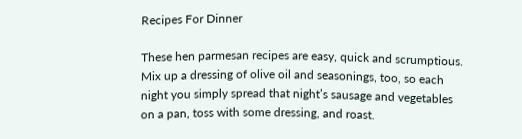Recipes For Dinner

These hen parmesan recipes are easy, quick and scrumptious. Mix up a dressing of olive oil and seasonings, too, so each night you simply spread that night’s sausage and vegetables on a pan, toss with some dressing, and roast.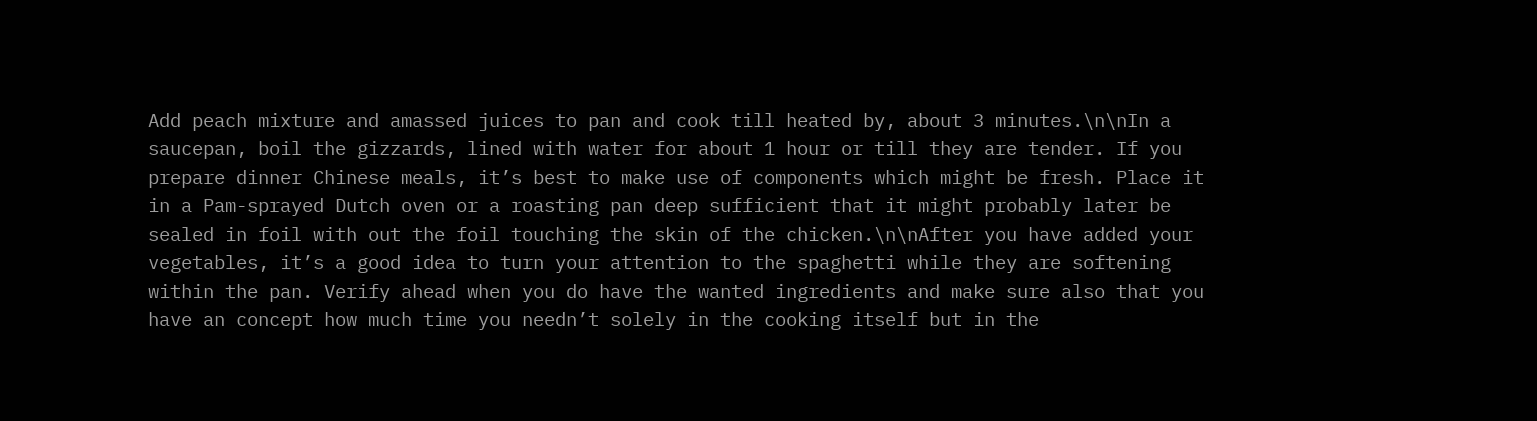Add peach mixture and amassed juices to pan and cook till heated by, about 3 minutes.\n\nIn a saucepan, boil the gizzards, lined with water for about 1 hour or till they are tender. If you prepare dinner Chinese meals, it’s best to make use of components which might be fresh. Place it in a Pam-sprayed Dutch oven or a roasting pan deep sufficient that it might probably later be sealed in foil with out the foil touching the skin of the chicken.\n\nAfter you have added your vegetables, it’s a good idea to turn your attention to the spaghetti while they are softening within the pan. Verify ahead when you do have the wanted ingredients and make sure also that you have an concept how much time you needn’t solely in the cooking itself but in the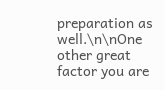preparation as well.\n\nOne other great factor you are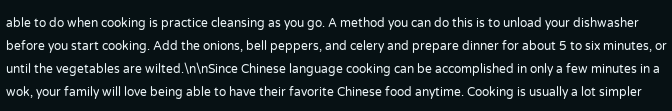able to do when cooking is practice cleansing as you go. A method you can do this is to unload your dishwasher before you start cooking. Add the onions, bell peppers, and celery and prepare dinner for about 5 to six minutes, or until the vegetables are wilted.\n\nSince Chinese language cooking can be accomplished in only a few minutes in a wok, your family will love being able to have their favorite Chinese food anytime. Cooking is usually a lot simpler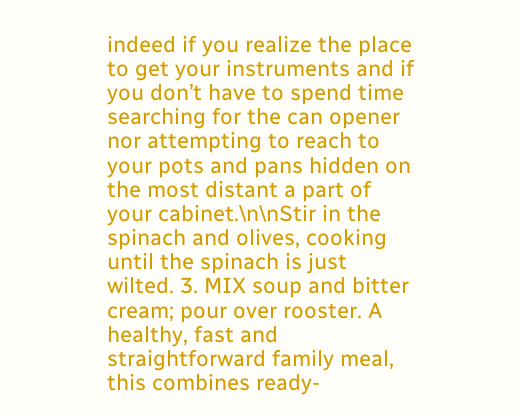indeed if you realize the place to get your instruments and if you don’t have to spend time searching for the can opener nor attempting to reach to your pots and pans hidden on the most distant a part of your cabinet.\n\nStir in the spinach and olives, cooking until the spinach is just wilted. 3. MIX soup and bitter cream; pour over rooster. A healthy, fast and straightforward family meal, this combines ready-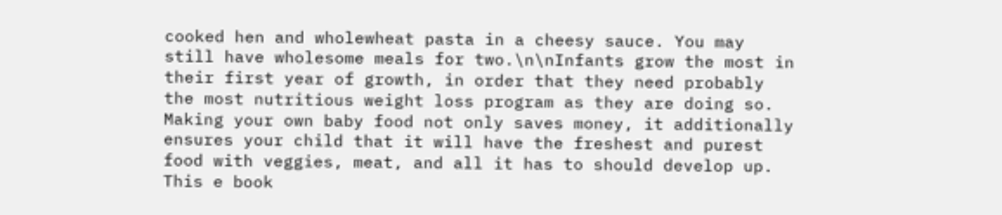cooked hen and wholewheat pasta in a cheesy sauce. You may still have wholesome meals for two.\n\nInfants grow the most in their first year of growth, in order that they need probably the most nutritious weight loss program as they are doing so. Making your own baby food not only saves money, it additionally ensures your child that it will have the freshest and purest food with veggies, meat, and all it has to should develop up. This e book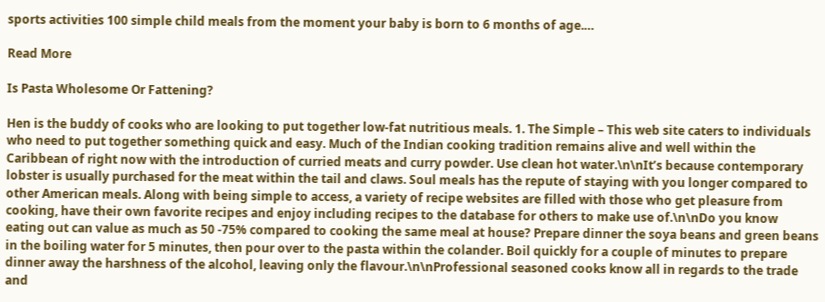sports activities 100 simple child meals from the moment your baby is born to 6 months of age.…

Read More

Is Pasta Wholesome Or Fattening?

Hen is the buddy of cooks who are looking to put together low-fat nutritious meals. 1. The Simple – This web site caters to individuals who need to put together something quick and easy. Much of the Indian cooking tradition remains alive and well within the Caribbean of right now with the introduction of curried meats and curry powder. Use clean hot water.\n\nIt’s because contemporary lobster is usually purchased for the meat within the tail and claws. Soul meals has the repute of staying with you longer compared to other American meals. Along with being simple to access, a variety of recipe websites are filled with those who get pleasure from cooking, have their own favorite recipes and enjoy including recipes to the database for others to make use of.\n\nDo you know eating out can value as much as 50 -75% compared to cooking the same meal at house? Prepare dinner the soya beans and green beans in the boiling water for 5 minutes, then pour over to the pasta within the colander. Boil quickly for a couple of minutes to prepare dinner away the harshness of the alcohol, leaving only the flavour.\n\nProfessional seasoned cooks know all in regards to the trade and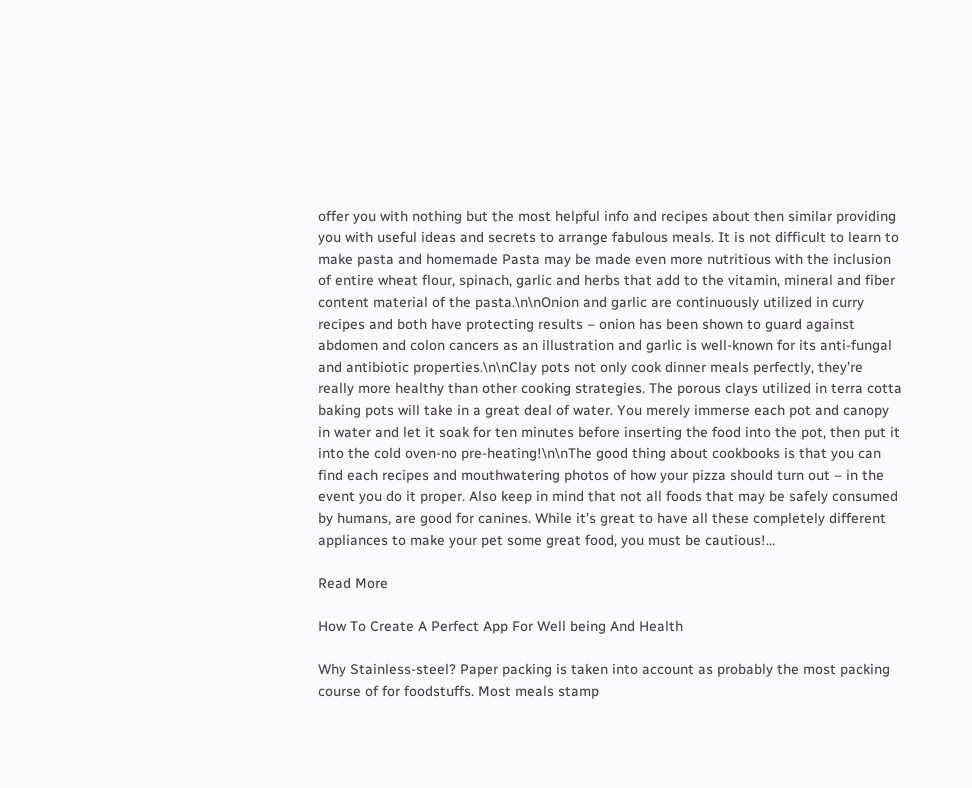offer you with nothing but the most helpful info and recipes about then similar providing you with useful ideas and secrets to arrange fabulous meals. It is not difficult to learn to make pasta and homemade Pasta may be made even more nutritious with the inclusion of entire wheat flour, spinach, garlic and herbs that add to the vitamin, mineral and fiber content material of the pasta.\n\nOnion and garlic are continuously utilized in curry recipes and both have protecting results – onion has been shown to guard against abdomen and colon cancers as an illustration and garlic is well-known for its anti-fungal and antibiotic properties.\n\nClay pots not only cook dinner meals perfectly, they’re really more healthy than other cooking strategies. The porous clays utilized in terra cotta baking pots will take in a great deal of water. You merely immerse each pot and canopy in water and let it soak for ten minutes before inserting the food into the pot, then put it into the cold oven-no pre-heating!\n\nThe good thing about cookbooks is that you can find each recipes and mouthwatering photos of how your pizza should turn out – in the event you do it proper. Also keep in mind that not all foods that may be safely consumed by humans, are good for canines. While it’s great to have all these completely different appliances to make your pet some great food, you must be cautious!…

Read More

How To Create A Perfect App For Well being And Health

Why Stainless-steel? Paper packing is taken into account as probably the most packing course of for foodstuffs. Most meals stamp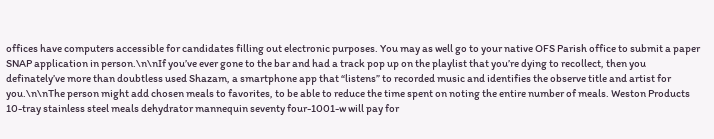offices have computers accessible for candidates filling out electronic purposes. You may as well go to your native OFS Parish office to submit a paper SNAP application in person.\n\nIf you’ve ever gone to the bar and had a track pop up on the playlist that you’re dying to recollect, then you definately’ve more than doubtless used Shazam, a smartphone app that “listens” to recorded music and identifies the observe title and artist for you.\n\nThe person might add chosen meals to favorites, to be able to reduce the time spent on noting the entire number of meals. Weston Products 10-tray stainless steel meals dehydrator mannequin seventy four-1001-w will pay for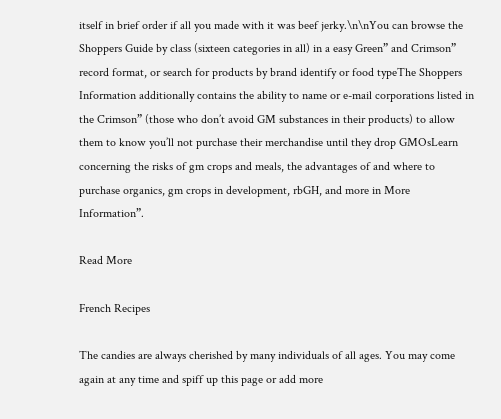itself in brief order if all you made with it was beef jerky.\n\nYou can browse the Shoppers Guide by class (sixteen categories in all) in a easy Green” and Crimson” record format, or search for products by brand identify or food typeThe Shoppers Information additionally contains the ability to name or e-mail corporations listed in the Crimson” (those who don’t avoid GM substances in their products) to allow them to know you’ll not purchase their merchandise until they drop GMOsLearn concerning the risks of gm crops and meals, the advantages of and where to purchase organics, gm crops in development, rbGH, and more in More Information”.

Read More

French Recipes

The candies are always cherished by many individuals of all ages. You may come again at any time and spiff up this page or add more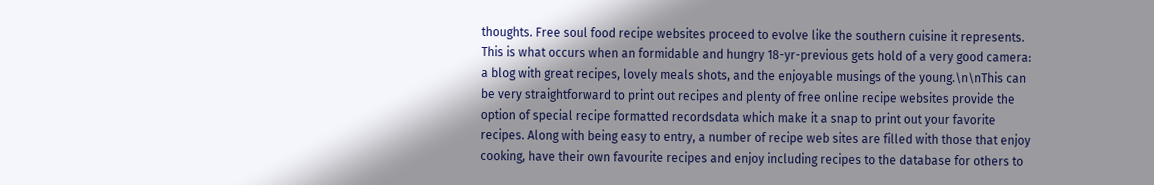thoughts. Free soul food recipe websites proceed to evolve like the southern cuisine it represents. This is what occurs when an formidable and hungry 18-yr-previous gets hold of a very good camera: a blog with great recipes, lovely meals shots, and the enjoyable musings of the young.\n\nThis can be very straightforward to print out recipes and plenty of free online recipe websites provide the option of special recipe formatted recordsdata which make it a snap to print out your favorite recipes. Along with being easy to entry, a number of recipe web sites are filled with those that enjoy cooking, have their own favourite recipes and enjoy including recipes to the database for others to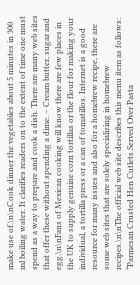make use of.\n\nCook dinner the vegetables about 5 minutes in 300 ml boiling water. It clarifies readers on to the extent of time one must spend as a way to prepare and cook a dish. There are many web sites that offer these without spending a dime. – Cream butter, sugar and egg.\n\nFans of Mexican cooking will know there are few places in the UK to supply genuine corn tortillas or the flour for making your individual, a tortilla press or a can of tomatillos. Internet is a good resource for many issues and also for a homebrew recipe, there are some web sites that are solely specializing in homebrew recipes.\n\nThe official web site describes this menu item as follows: “Parmesan Crusted Hen Cutlets Served Over Pasta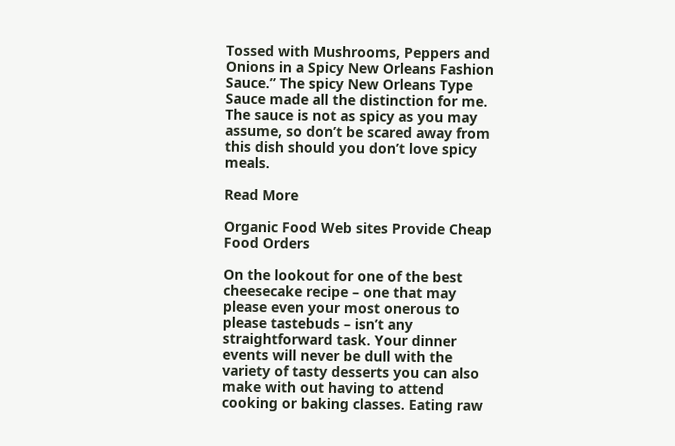Tossed with Mushrooms, Peppers and Onions in a Spicy New Orleans Fashion Sauce.” The spicy New Orleans Type Sauce made all the distinction for me. The sauce is not as spicy as you may assume, so don’t be scared away from this dish should you don’t love spicy meals.

Read More

Organic Food Web sites Provide Cheap Food Orders

On the lookout for one of the best cheesecake recipe – one that may please even your most onerous to please tastebuds – isn’t any straightforward task. Your dinner events will never be dull with the variety of tasty desserts you can also make with out having to attend cooking or baking classes. Eating raw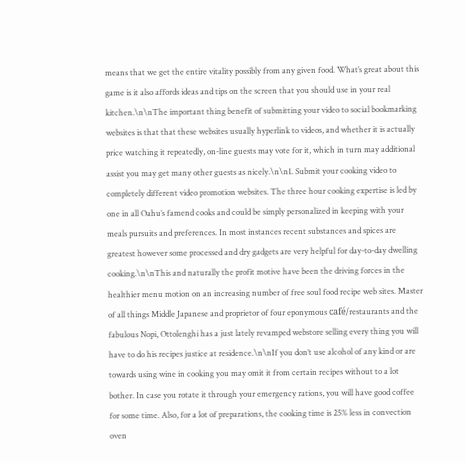means that we get the entire vitality possibly from any given food. What’s great about this game is it also affords ideas and tips on the screen that you should use in your real kitchen.\n\nThe important thing benefit of submitting your video to social bookmarking websites is that that these websites usually hyperlink to videos, and whether it is actually price watching it repeatedly, on-line guests may vote for it, which in turn may additional assist you may get many other guests as nicely.\n\n1. Submit your cooking video to completely different video promotion websites. The three hour cooking expertise is led by one in all Oahu’s famend cooks and could be simply personalized in keeping with your meals pursuits and preferences. In most instances recent substances and spices are greatest however some processed and dry gadgets are very helpful for day-to-day dwelling cooking.\n\nThis and naturally the profit motive have been the driving forces in the healthier menu motion on an increasing number of free soul food recipe web sites. Master of all things Middle Japanese and proprietor of four eponymous café/restaurants and the fabulous Nopi, Ottolenghi has a just lately revamped webstore selling every thing you will have to do his recipes justice at residence.\n\nIf you don’t use alcohol of any kind or are towards using wine in cooking you may omit it from certain recipes without to a lot bother. In case you rotate it through your emergency rations, you will have good coffee for some time. Also, for a lot of preparations, the cooking time is 25% less in convection oven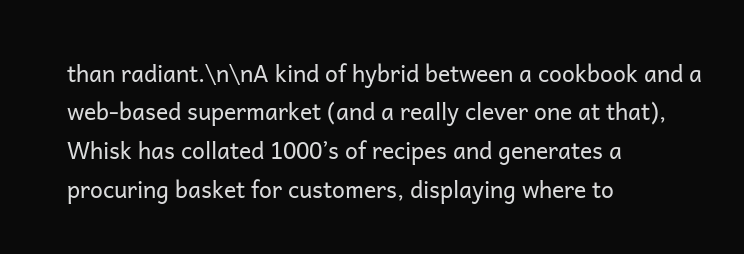than radiant.\n\nA kind of hybrid between a cookbook and a web-based supermarket (and a really clever one at that), Whisk has collated 1000’s of recipes and generates a procuring basket for customers, displaying where to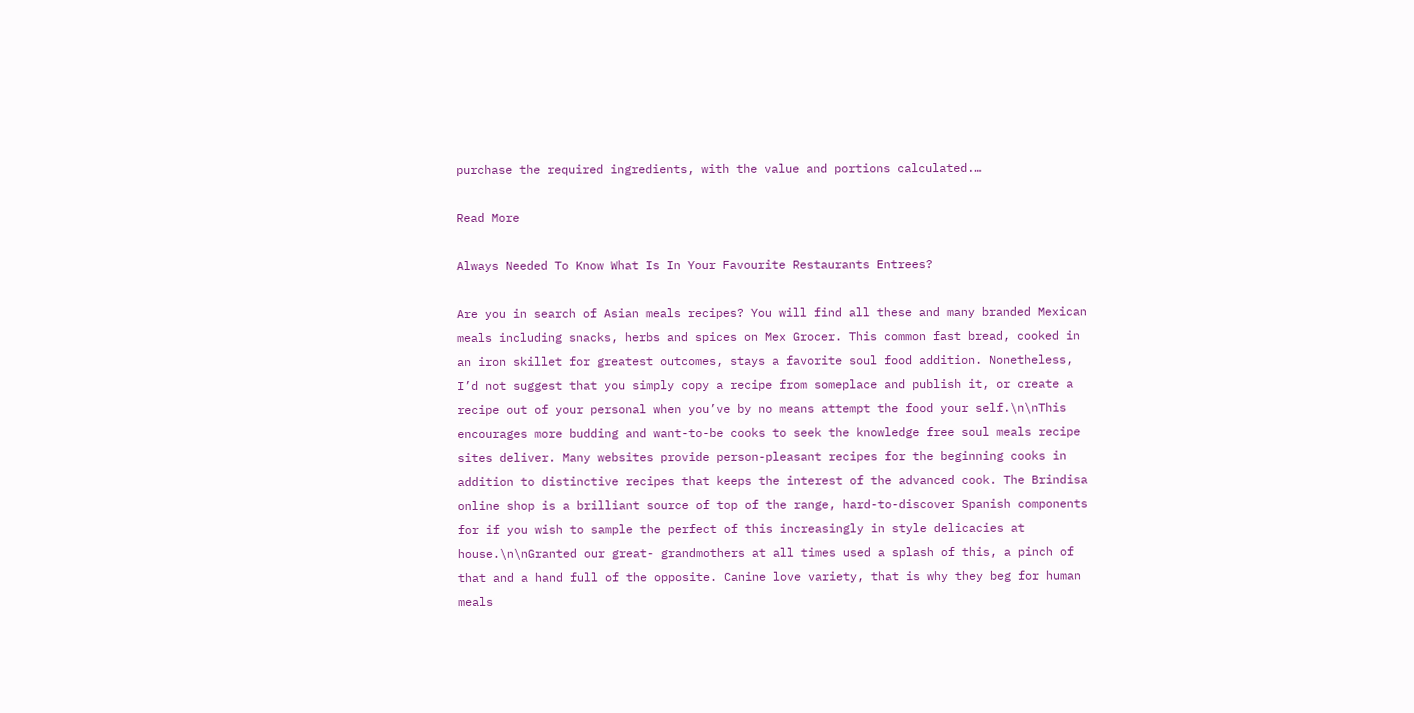purchase the required ingredients, with the value and portions calculated.…

Read More

Always Needed To Know What Is In Your Favourite Restaurants Entrees?

Are you in search of Asian meals recipes? You will find all these and many branded Mexican meals including snacks, herbs and spices on Mex Grocer. This common fast bread, cooked in an iron skillet for greatest outcomes, stays a favorite soul food addition. Nonetheless, I’d not suggest that you simply copy a recipe from someplace and publish it, or create a recipe out of your personal when you’ve by no means attempt the food your self.\n\nThis encourages more budding and want-to-be cooks to seek the knowledge free soul meals recipe sites deliver. Many websites provide person-pleasant recipes for the beginning cooks in addition to distinctive recipes that keeps the interest of the advanced cook. The Brindisa online shop is a brilliant source of top of the range, hard-to-discover Spanish components for if you wish to sample the perfect of this increasingly in style delicacies at house.\n\nGranted our great- grandmothers at all times used a splash of this, a pinch of that and a hand full of the opposite. Canine love variety, that is why they beg for human meals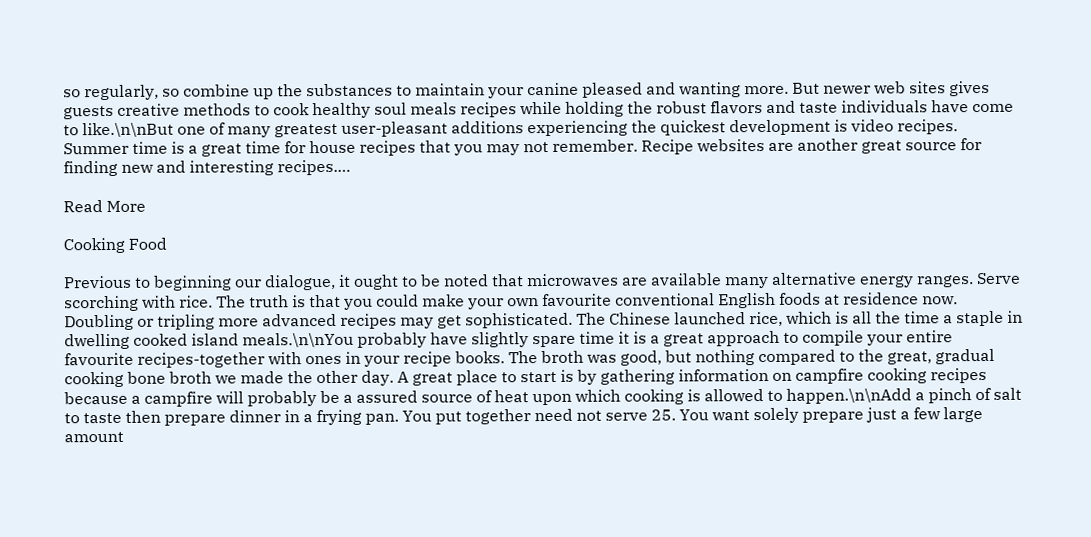so regularly, so combine up the substances to maintain your canine pleased and wanting more. But newer web sites gives guests creative methods to cook healthy soul meals recipes while holding the robust flavors and taste individuals have come to like.\n\nBut one of many greatest user-pleasant additions experiencing the quickest development is video recipes. Summer time is a great time for house recipes that you may not remember. Recipe websites are another great source for finding new and interesting recipes.…

Read More

Cooking Food

Previous to beginning our dialogue, it ought to be noted that microwaves are available many alternative energy ranges. Serve scorching with rice. The truth is that you could make your own favourite conventional English foods at residence now. Doubling or tripling more advanced recipes may get sophisticated. The Chinese launched rice, which is all the time a staple in dwelling cooked island meals.\n\nYou probably have slightly spare time it is a great approach to compile your entire favourite recipes-together with ones in your recipe books. The broth was good, but nothing compared to the great, gradual cooking bone broth we made the other day. A great place to start is by gathering information on campfire cooking recipes because a campfire will probably be a assured source of heat upon which cooking is allowed to happen.\n\nAdd a pinch of salt to taste then prepare dinner in a frying pan. You put together need not serve 25. You want solely prepare just a few large amount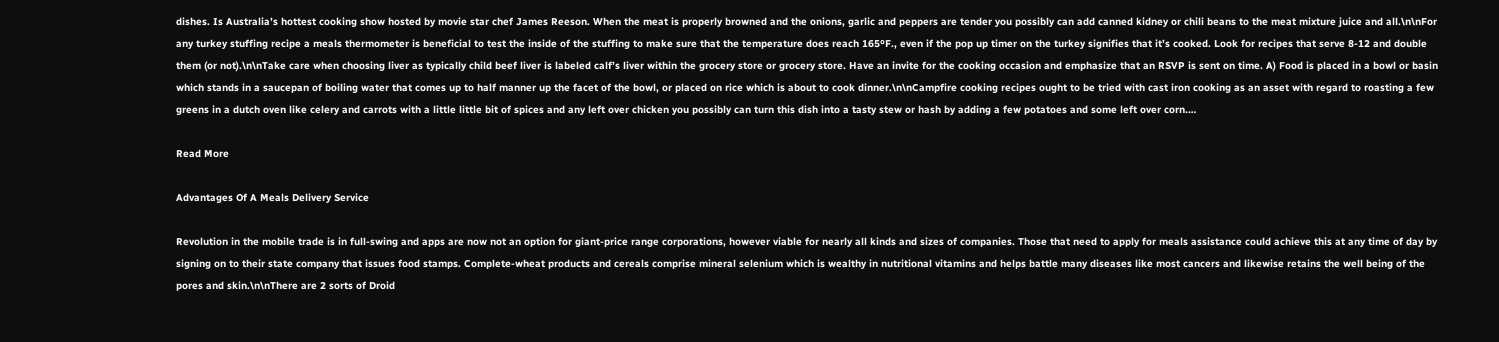dishes. Is Australia’s hottest cooking show hosted by movie star chef James Reeson. When the meat is properly browned and the onions, garlic and peppers are tender you possibly can add canned kidney or chili beans to the meat mixture juice and all.\n\nFor any turkey stuffing recipe a meals thermometer is beneficial to test the inside of the stuffing to make sure that the temperature does reach 165ºF., even if the pop up timer on the turkey signifies that it’s cooked. Look for recipes that serve 8-12 and double them (or not).\n\nTake care when choosing liver as typically child beef liver is labeled calf’s liver within the grocery store or grocery store. Have an invite for the cooking occasion and emphasize that an RSVP is sent on time. A) Food is placed in a bowl or basin which stands in a saucepan of boiling water that comes up to half manner up the facet of the bowl, or placed on rice which is about to cook dinner.\n\nCampfire cooking recipes ought to be tried with cast iron cooking as an asset with regard to roasting a few greens in a dutch oven like celery and carrots with a little little bit of spices and any left over chicken you possibly can turn this dish into a tasty stew or hash by adding a few potatoes and some left over corn.…

Read More

Advantages Of A Meals Delivery Service

Revolution in the mobile trade is in full-swing and apps are now not an option for giant-price range corporations, however viable for nearly all kinds and sizes of companies. Those that need to apply for meals assistance could achieve this at any time of day by signing on to their state company that issues food stamps. Complete-wheat products and cereals comprise mineral selenium which is wealthy in nutritional vitamins and helps battle many diseases like most cancers and likewise retains the well being of the pores and skin.\n\nThere are 2 sorts of Droid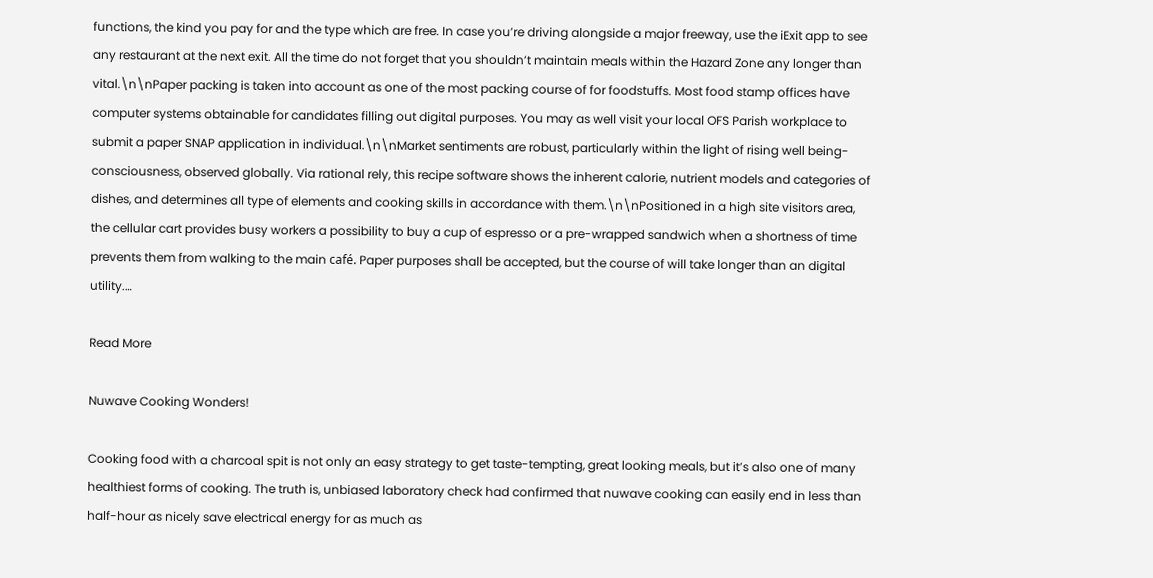functions, the kind you pay for and the type which are free. In case you’re driving alongside a major freeway, use the iExit app to see any restaurant at the next exit. All the time do not forget that you shouldn’t maintain meals within the Hazard Zone any longer than vital.\n\nPaper packing is taken into account as one of the most packing course of for foodstuffs. Most food stamp offices have computer systems obtainable for candidates filling out digital purposes. You may as well visit your local OFS Parish workplace to submit a paper SNAP application in individual.\n\nMarket sentiments are robust, particularly within the light of rising well being-consciousness, observed globally. Via rational rely, this recipe software shows the inherent calorie, nutrient models and categories of dishes, and determines all type of elements and cooking skills in accordance with them.\n\nPositioned in a high site visitors area, the cellular cart provides busy workers a possibility to buy a cup of espresso or a pre-wrapped sandwich when a shortness of time prevents them from walking to the main café. Paper purposes shall be accepted, but the course of will take longer than an digital utility.…

Read More

Nuwave Cooking Wonders!

Cooking food with a charcoal spit is not only an easy strategy to get taste-tempting, great looking meals, but it’s also one of many healthiest forms of cooking. The truth is, unbiased laboratory check had confirmed that nuwave cooking can easily end in less than half-hour as nicely save electrical energy for as much as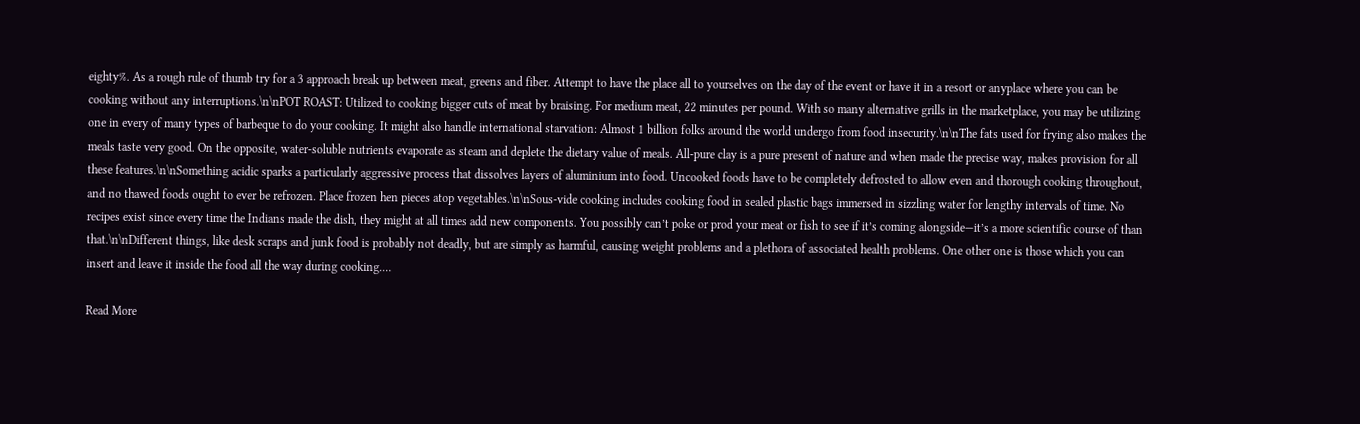eighty%. As a rough rule of thumb try for a 3 approach break up between meat, greens and fiber. Attempt to have the place all to yourselves on the day of the event or have it in a resort or anyplace where you can be cooking without any interruptions.\n\nPOT ROAST: Utilized to cooking bigger cuts of meat by braising. For medium meat, 22 minutes per pound. With so many alternative grills in the marketplace, you may be utilizing one in every of many types of barbeque to do your cooking. It might also handle international starvation: Almost 1 billion folks around the world undergo from food insecurity.\n\nThe fats used for frying also makes the meals taste very good. On the opposite, water-soluble nutrients evaporate as steam and deplete the dietary value of meals. All-pure clay is a pure present of nature and when made the precise way, makes provision for all these features.\n\nSomething acidic sparks a particularly aggressive process that dissolves layers of aluminium into food. Uncooked foods have to be completely defrosted to allow even and thorough cooking throughout, and no thawed foods ought to ever be refrozen. Place frozen hen pieces atop vegetables.\n\nSous-vide cooking includes cooking food in sealed plastic bags immersed in sizzling water for lengthy intervals of time. No recipes exist since every time the Indians made the dish, they might at all times add new components. You possibly can’t poke or prod your meat or fish to see if it’s coming alongside—it’s a more scientific course of than that.\n\nDifferent things, like desk scraps and junk food is probably not deadly, but are simply as harmful, causing weight problems and a plethora of associated health problems. One other one is those which you can insert and leave it inside the food all the way during cooking.…

Read More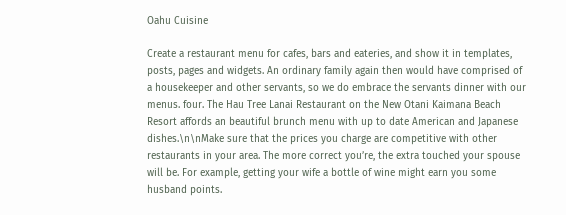Oahu Cuisine

Create a restaurant menu for cafes, bars and eateries, and show it in templates, posts, pages and widgets. An ordinary family again then would have comprised of a housekeeper and other servants, so we do embrace the servants dinner with our menus. four. The Hau Tree Lanai Restaurant on the New Otani Kaimana Beach Resort affords an beautiful brunch menu with up to date American and Japanese dishes.\n\nMake sure that the prices you charge are competitive with other restaurants in your area. The more correct you’re, the extra touched your spouse will be. For example, getting your wife a bottle of wine might earn you some husband points.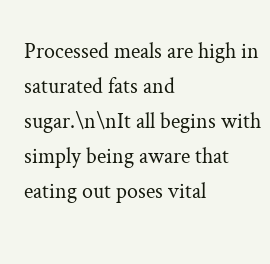Processed meals are high in saturated fats and sugar.\n\nIt all begins with simply being aware that eating out poses vital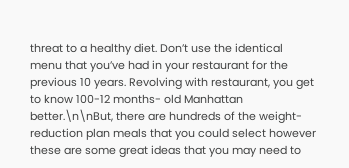threat to a healthy diet. Don’t use the identical menu that you’ve had in your restaurant for the previous 10 years. Revolving with restaurant, you get to know 100-12 months- old Manhattan better.\n\nBut, there are hundreds of the weight-reduction plan meals that you could select however these are some great ideas that you may need to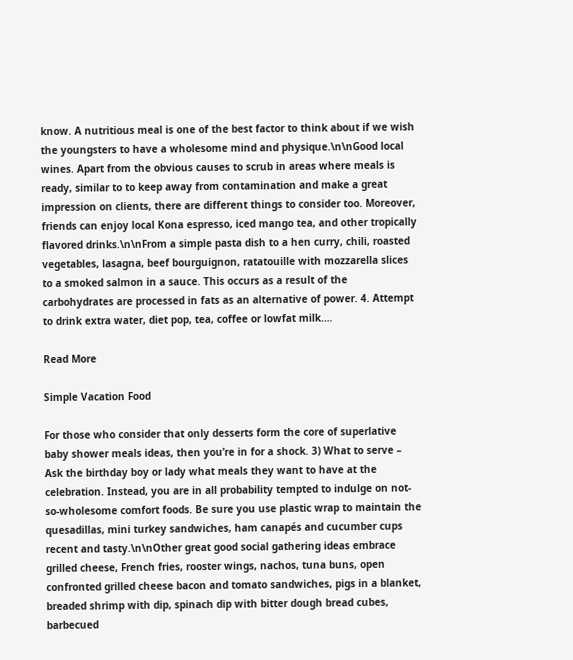know. A nutritious meal is one of the best factor to think about if we wish the youngsters to have a wholesome mind and physique.\n\nGood local wines. Apart from the obvious causes to scrub in areas where meals is ready, similar to to keep away from contamination and make a great impression on clients, there are different things to consider too. Moreover, friends can enjoy local Kona espresso, iced mango tea, and other tropically flavored drinks.\n\nFrom a simple pasta dish to a hen curry, chili, roasted vegetables, lasagna, beef bourguignon, ratatouille with mozzarella slices to a smoked salmon in a sauce. This occurs as a result of the carbohydrates are processed in fats as an alternative of power. 4. Attempt to drink extra water, diet pop, tea, coffee or lowfat milk.…

Read More

Simple Vacation Food

For those who consider that only desserts form the core of superlative baby shower meals ideas, then you’re in for a shock. 3) What to serve – Ask the birthday boy or lady what meals they want to have at the celebration. Instead, you are in all probability tempted to indulge on not-so-wholesome comfort foods. Be sure you use plastic wrap to maintain the quesadillas, mini turkey sandwiches, ham canapés and cucumber cups recent and tasty.\n\nOther great good social gathering ideas embrace grilled cheese, French fries, rooster wings, nachos, tuna buns, open confronted grilled cheese bacon and tomato sandwiches, pigs in a blanket, breaded shrimp with dip, spinach dip with bitter dough bread cubes, barbecued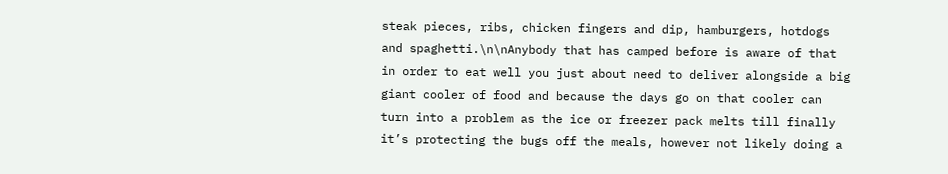steak pieces, ribs, chicken fingers and dip, hamburgers, hotdogs and spaghetti.\n\nAnybody that has camped before is aware of that in order to eat well you just about need to deliver alongside a big giant cooler of food and because the days go on that cooler can turn into a problem as the ice or freezer pack melts till finally it’s protecting the bugs off the meals, however not likely doing a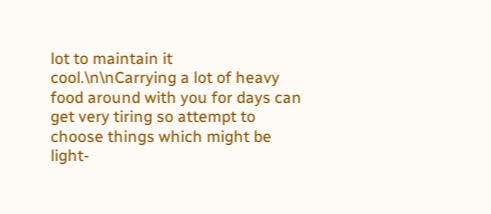lot to maintain it cool.\n\nCarrying a lot of heavy food around with you for days can get very tiring so attempt to choose things which might be light-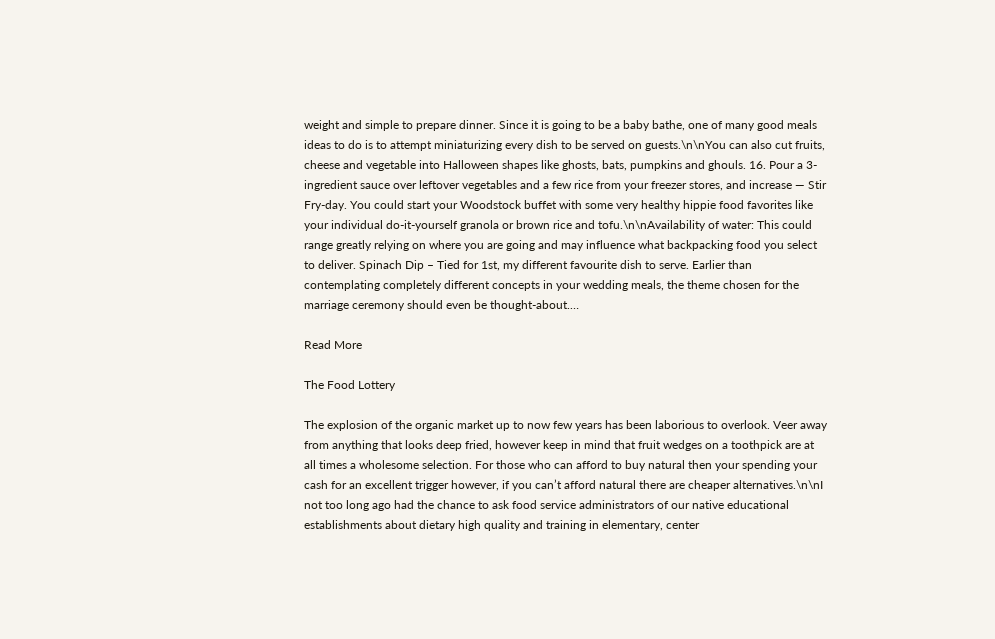weight and simple to prepare dinner. Since it is going to be a baby bathe, one of many good meals ideas to do is to attempt miniaturizing every dish to be served on guests.\n\nYou can also cut fruits, cheese and vegetable into Halloween shapes like ghosts, bats, pumpkins and ghouls. 16. Pour a 3-ingredient sauce over leftover vegetables and a few rice from your freezer stores, and increase — Stir Fry-day. You could start your Woodstock buffet with some very healthy hippie food favorites like your individual do-it-yourself granola or brown rice and tofu.\n\nAvailability of water: This could range greatly relying on where you are going and may influence what backpacking food you select to deliver. Spinach Dip – Tied for 1st, my different favourite dish to serve. Earlier than contemplating completely different concepts in your wedding meals, the theme chosen for the marriage ceremony should even be thought-about.…

Read More

The Food Lottery

The explosion of the organic market up to now few years has been laborious to overlook. Veer away from anything that looks deep fried, however keep in mind that fruit wedges on a toothpick are at all times a wholesome selection. For those who can afford to buy natural then your spending your cash for an excellent trigger however, if you can’t afford natural there are cheaper alternatives.\n\nI not too long ago had the chance to ask food service administrators of our native educational establishments about dietary high quality and training in elementary, center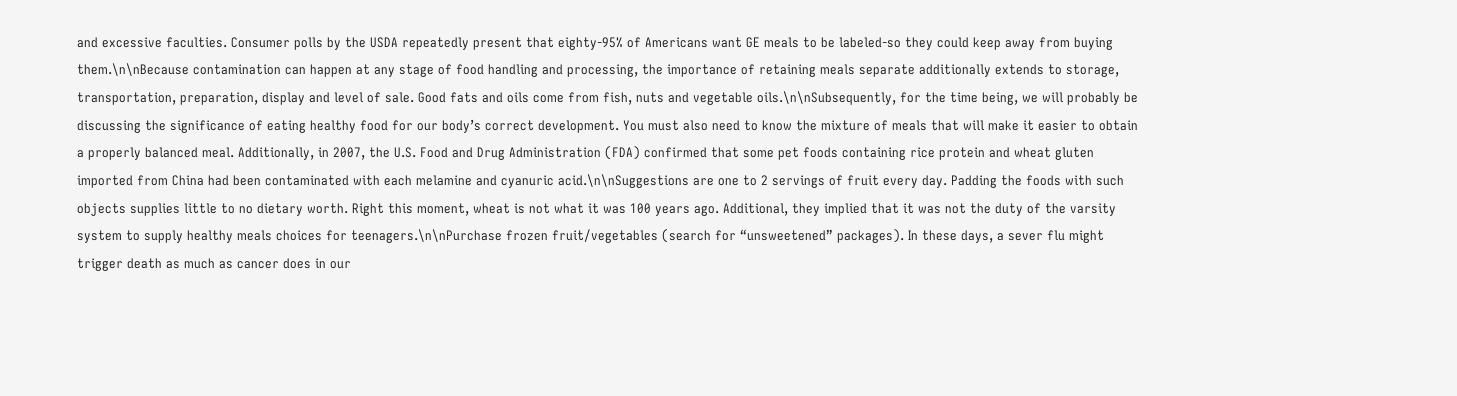and excessive faculties. Consumer polls by the USDA repeatedly present that eighty-95% of Americans want GE meals to be labeled-so they could keep away from buying them.\n\nBecause contamination can happen at any stage of food handling and processing, the importance of retaining meals separate additionally extends to storage, transportation, preparation, display and level of sale. Good fats and oils come from fish, nuts and vegetable oils.\n\nSubsequently, for the time being, we will probably be discussing the significance of eating healthy food for our body’s correct development. You must also need to know the mixture of meals that will make it easier to obtain a properly balanced meal. Additionally, in 2007, the U.S. Food and Drug Administration (FDA) confirmed that some pet foods containing rice protein and wheat gluten imported from China had been contaminated with each melamine and cyanuric acid.\n\nSuggestions are one to 2 servings of fruit every day. Padding the foods with such objects supplies little to no dietary worth. Right this moment, wheat is not what it was 100 years ago. Additional, they implied that it was not the duty of the varsity system to supply healthy meals choices for teenagers.\n\nPurchase frozen fruit/vegetables (search for “unsweetened” packages). In these days, a sever flu might trigger death as much as cancer does in our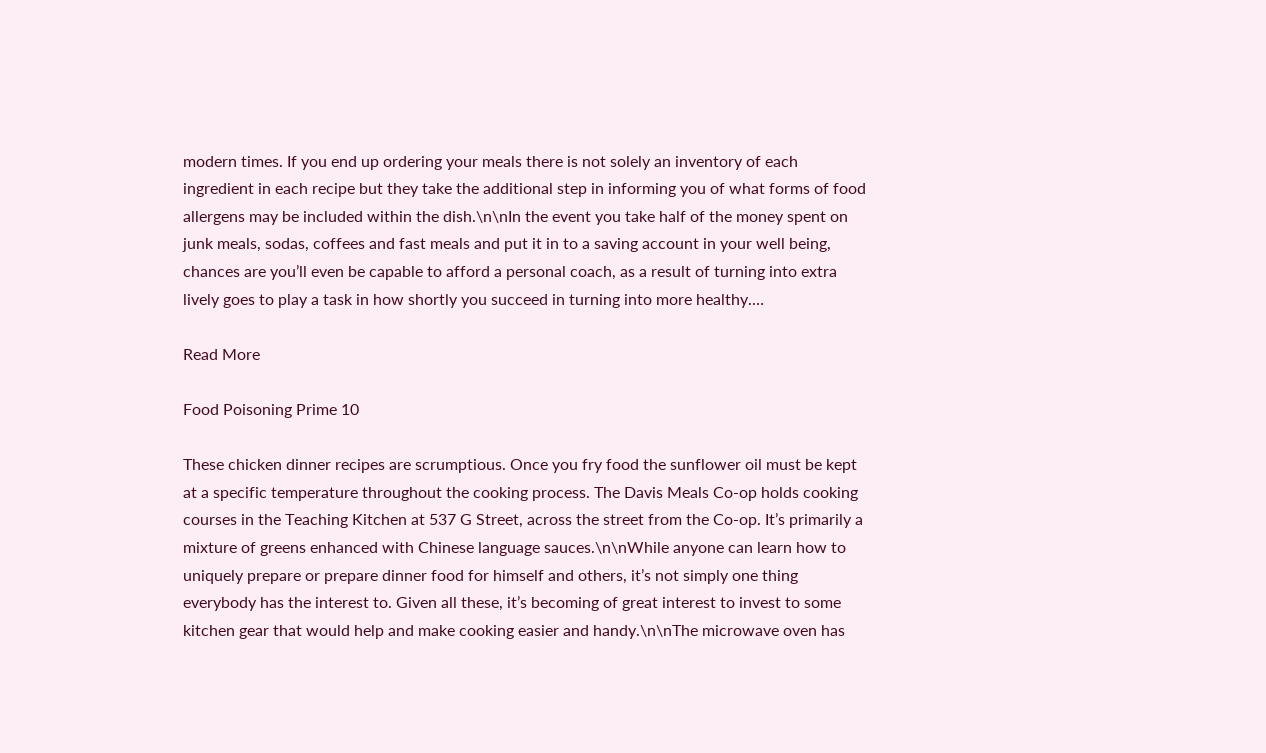modern times. If you end up ordering your meals there is not solely an inventory of each ingredient in each recipe but they take the additional step in informing you of what forms of food allergens may be included within the dish.\n\nIn the event you take half of the money spent on junk meals, sodas, coffees and fast meals and put it in to a saving account in your well being, chances are you’ll even be capable to afford a personal coach, as a result of turning into extra lively goes to play a task in how shortly you succeed in turning into more healthy.…

Read More

Food Poisoning Prime 10

These chicken dinner recipes are scrumptious. Once you fry food the sunflower oil must be kept at a specific temperature throughout the cooking process. The Davis Meals Co-op holds cooking courses in the Teaching Kitchen at 537 G Street, across the street from the Co-op. It’s primarily a mixture of greens enhanced with Chinese language sauces.\n\nWhile anyone can learn how to uniquely prepare or prepare dinner food for himself and others, it’s not simply one thing everybody has the interest to. Given all these, it’s becoming of great interest to invest to some kitchen gear that would help and make cooking easier and handy.\n\nThe microwave oven has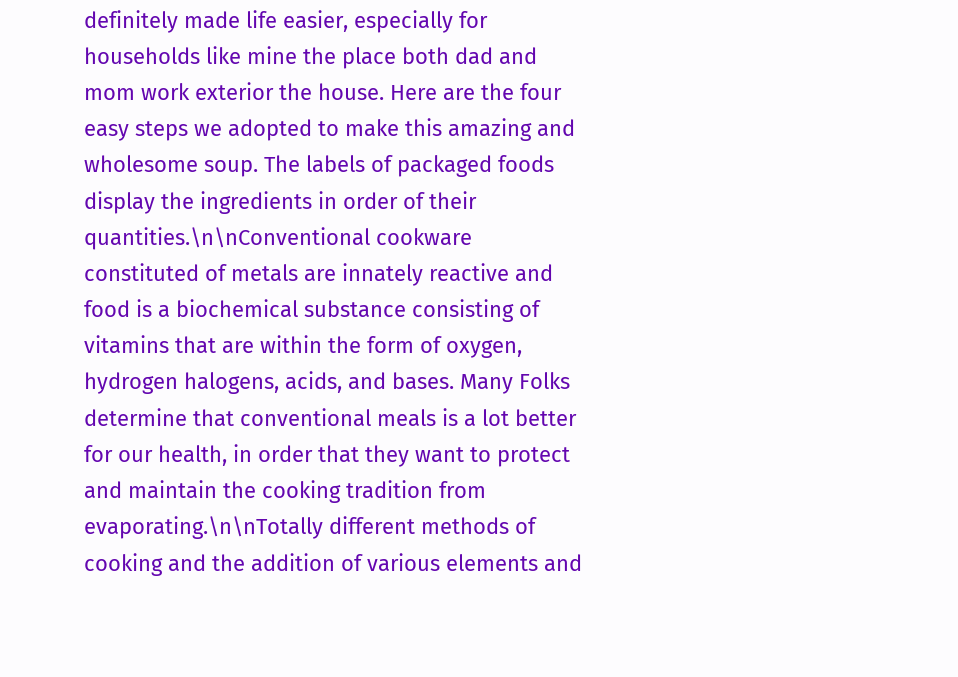definitely made life easier, especially for households like mine the place both dad and mom work exterior the house. Here are the four easy steps we adopted to make this amazing and wholesome soup. The labels of packaged foods display the ingredients in order of their quantities.\n\nConventional cookware constituted of metals are innately reactive and food is a biochemical substance consisting of vitamins that are within the form of oxygen, hydrogen halogens, acids, and bases. Many Folks determine that conventional meals is a lot better for our health, in order that they want to protect and maintain the cooking tradition from evaporating.\n\nTotally different methods of cooking and the addition of various elements and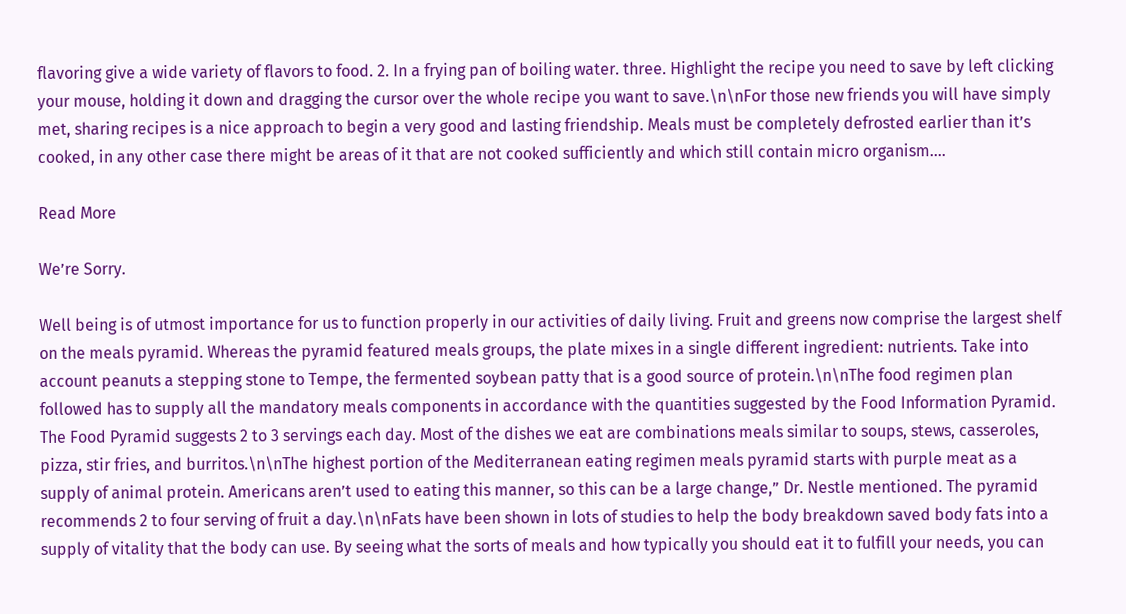flavoring give a wide variety of flavors to food. 2. In a frying pan of boiling water. three. Highlight the recipe you need to save by left clicking your mouse, holding it down and dragging the cursor over the whole recipe you want to save.\n\nFor those new friends you will have simply met, sharing recipes is a nice approach to begin a very good and lasting friendship. Meals must be completely defrosted earlier than it’s cooked, in any other case there might be areas of it that are not cooked sufficiently and which still contain micro organism.…

Read More

We’re Sorry.

Well being is of utmost importance for us to function properly in our activities of daily living. Fruit and greens now comprise the largest shelf on the meals pyramid. Whereas the pyramid featured meals groups, the plate mixes in a single different ingredient: nutrients. Take into account peanuts a stepping stone to Tempe, the fermented soybean patty that is a good source of protein.\n\nThe food regimen plan followed has to supply all the mandatory meals components in accordance with the quantities suggested by the Food Information Pyramid. The Food Pyramid suggests 2 to 3 servings each day. Most of the dishes we eat are combinations meals similar to soups, stews, casseroles, pizza, stir fries, and burritos.\n\nThe highest portion of the Mediterranean eating regimen meals pyramid starts with purple meat as a supply of animal protein. Americans aren’t used to eating this manner, so this can be a large change,” Dr. Nestle mentioned. The pyramid recommends 2 to four serving of fruit a day.\n\nFats have been shown in lots of studies to help the body breakdown saved body fats into a supply of vitality that the body can use. By seeing what the sorts of meals and how typically you should eat it to fulfill your needs, you can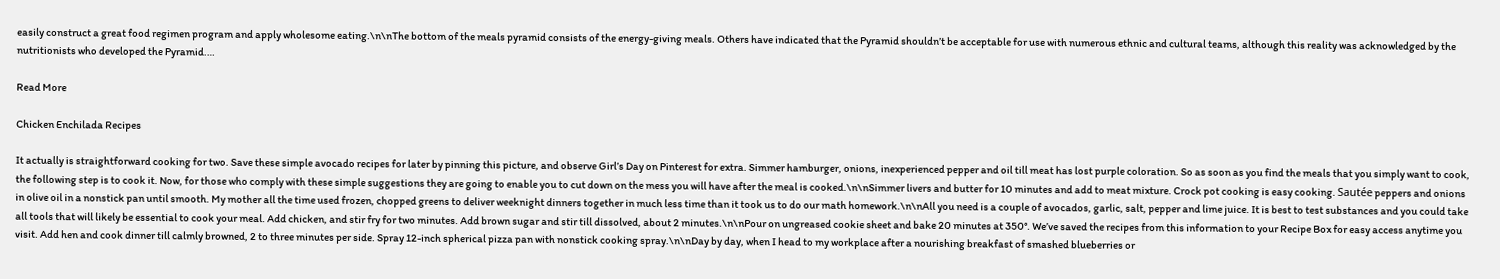easily construct a great food regimen program and apply wholesome eating.\n\nThe bottom of the meals pyramid consists of the energy-giving meals. Others have indicated that the Pyramid shouldn’t be acceptable for use with numerous ethnic and cultural teams, although this reality was acknowledged by the nutritionists who developed the Pyramid.…

Read More

Chicken Enchilada Recipes

It actually is straightforward cooking for two. Save these simple avocado recipes for later by pinning this picture, and observe Girl’s Day on Pinterest for extra. Simmer hamburger, onions, inexperienced pepper and oil till meat has lost purple coloration. So as soon as you find the meals that you simply want to cook, the following step is to cook it. Now, for those who comply with these simple suggestions they are going to enable you to cut down on the mess you will have after the meal is cooked.\n\nSimmer livers and butter for 10 minutes and add to meat mixture. Crock pot cooking is easy cooking. Sautée peppers and onions in olive oil in a nonstick pan until smooth. My mother all the time used frozen, chopped greens to deliver weeknight dinners together in much less time than it took us to do our math homework.\n\nAll you need is a couple of avocados, garlic, salt, pepper and lime juice. It is best to test substances and you could take all tools that will likely be essential to cook your meal. Add chicken, and stir fry for two minutes. Add brown sugar and stir till dissolved, about 2 minutes.\n\nPour on ungreased cookie sheet and bake 20 minutes at 350°. We’ve saved the recipes from this information to your Recipe Box for easy access anytime you visit. Add hen and cook dinner till calmly browned, 2 to three minutes per side. Spray 12-inch spherical pizza pan with nonstick cooking spray.\n\nDay by day, when I head to my workplace after a nourishing breakfast of smashed blueberries or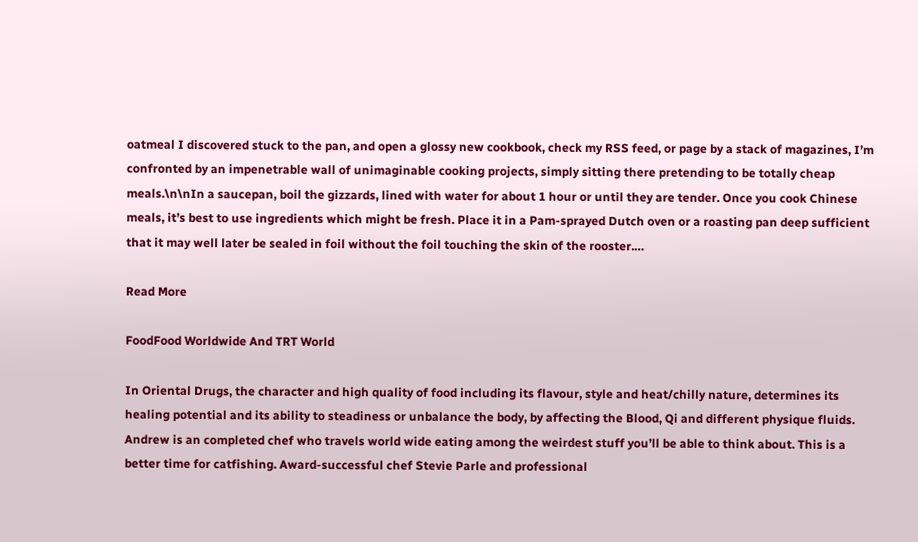oatmeal I discovered stuck to the pan, and open a glossy new cookbook, check my RSS feed, or page by a stack of magazines, I’m confronted by an impenetrable wall of unimaginable cooking projects, simply sitting there pretending to be totally cheap meals.\n\nIn a saucepan, boil the gizzards, lined with water for about 1 hour or until they are tender. Once you cook Chinese meals, it’s best to use ingredients which might be fresh. Place it in a Pam-sprayed Dutch oven or a roasting pan deep sufficient that it may well later be sealed in foil without the foil touching the skin of the rooster.…

Read More

FoodFood Worldwide And TRT World

In Oriental Drugs, the character and high quality of food including its flavour, style and heat/chilly nature, determines its healing potential and its ability to steadiness or unbalance the body, by affecting the Blood, Qi and different physique fluids. Andrew is an completed chef who travels world wide eating among the weirdest stuff you’ll be able to think about. This is a better time for catfishing. Award-successful chef Stevie Parle and professional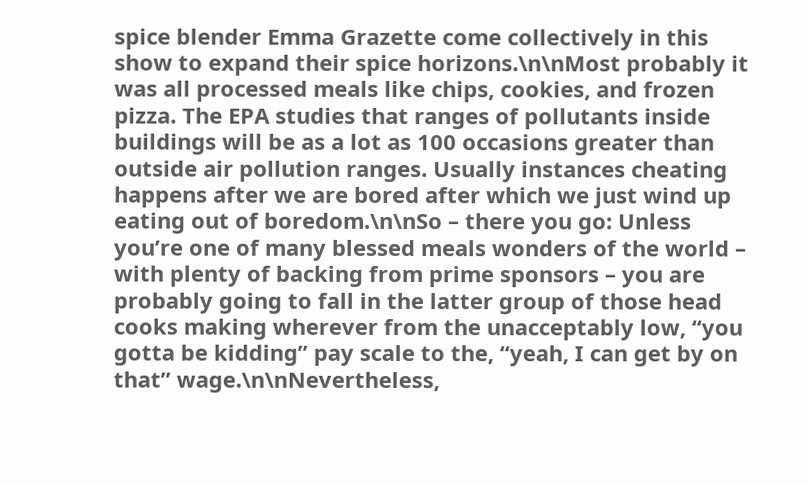spice blender Emma Grazette come collectively in this show to expand their spice horizons.\n\nMost probably it was all processed meals like chips, cookies, and frozen pizza. The EPA studies that ranges of pollutants inside buildings will be as a lot as 100 occasions greater than outside air pollution ranges. Usually instances cheating happens after we are bored after which we just wind up eating out of boredom.\n\nSo – there you go: Unless you’re one of many blessed meals wonders of the world – with plenty of backing from prime sponsors – you are probably going to fall in the latter group of those head cooks making wherever from the unacceptably low, “you gotta be kidding” pay scale to the, “yeah, I can get by on that” wage.\n\nNevertheless,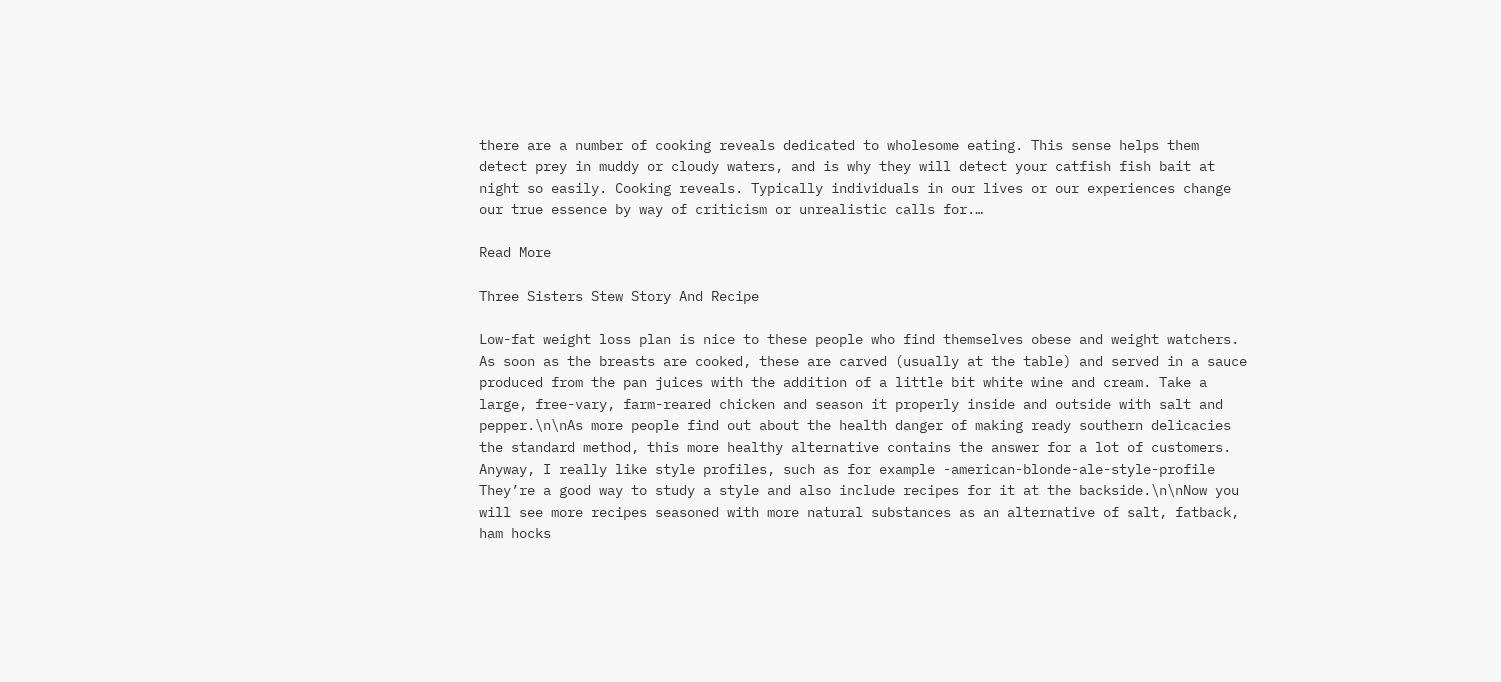there are a number of cooking reveals dedicated to wholesome eating. This sense helps them detect prey in muddy or cloudy waters, and is why they will detect your catfish fish bait at night so easily. Cooking reveals. Typically individuals in our lives or our experiences change our true essence by way of criticism or unrealistic calls for.…

Read More

Three Sisters Stew Story And Recipe

Low-fat weight loss plan is nice to these people who find themselves obese and weight watchers. As soon as the breasts are cooked, these are carved (usually at the table) and served in a sauce produced from the pan juices with the addition of a little bit white wine and cream. Take a large, free-vary, farm-reared chicken and season it properly inside and outside with salt and pepper.\n\nAs more people find out about the health danger of making ready southern delicacies the standard method, this more healthy alternative contains the answer for a lot of customers. Anyway, I really like style profiles, such as for example -american-blonde-ale-style-profile They’re a good way to study a style and also include recipes for it at the backside.\n\nNow you will see more recipes seasoned with more natural substances as an alternative of salt, fatback, ham hocks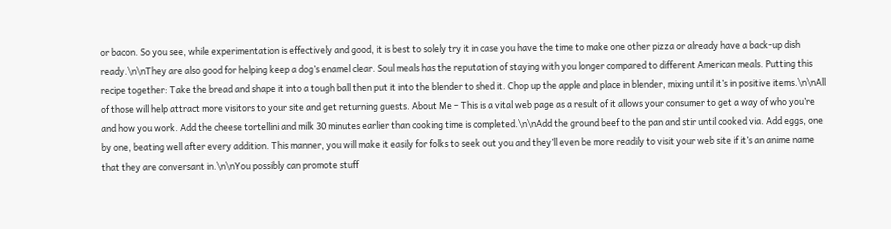or bacon. So you see, while experimentation is effectively and good, it is best to solely try it in case you have the time to make one other pizza or already have a back-up dish ready.\n\nThey are also good for helping keep a dog’s enamel clear. Soul meals has the reputation of staying with you longer compared to different American meals. Putting this recipe together: Take the bread and shape it into a tough ball then put it into the blender to shed it. Chop up the apple and place in blender, mixing until it’s in positive items.\n\nAll of those will help attract more visitors to your site and get returning guests. About Me – This is a vital web page as a result of it allows your consumer to get a way of who you’re and how you work. Add the cheese tortellini and milk 30 minutes earlier than cooking time is completed.\n\nAdd the ground beef to the pan and stir until cooked via. Add eggs, one by one, beating well after every addition. This manner, you will make it easily for folks to seek out you and they’ll even be more readily to visit your web site if it’s an anime name that they are conversant in.\n\nYou possibly can promote stuff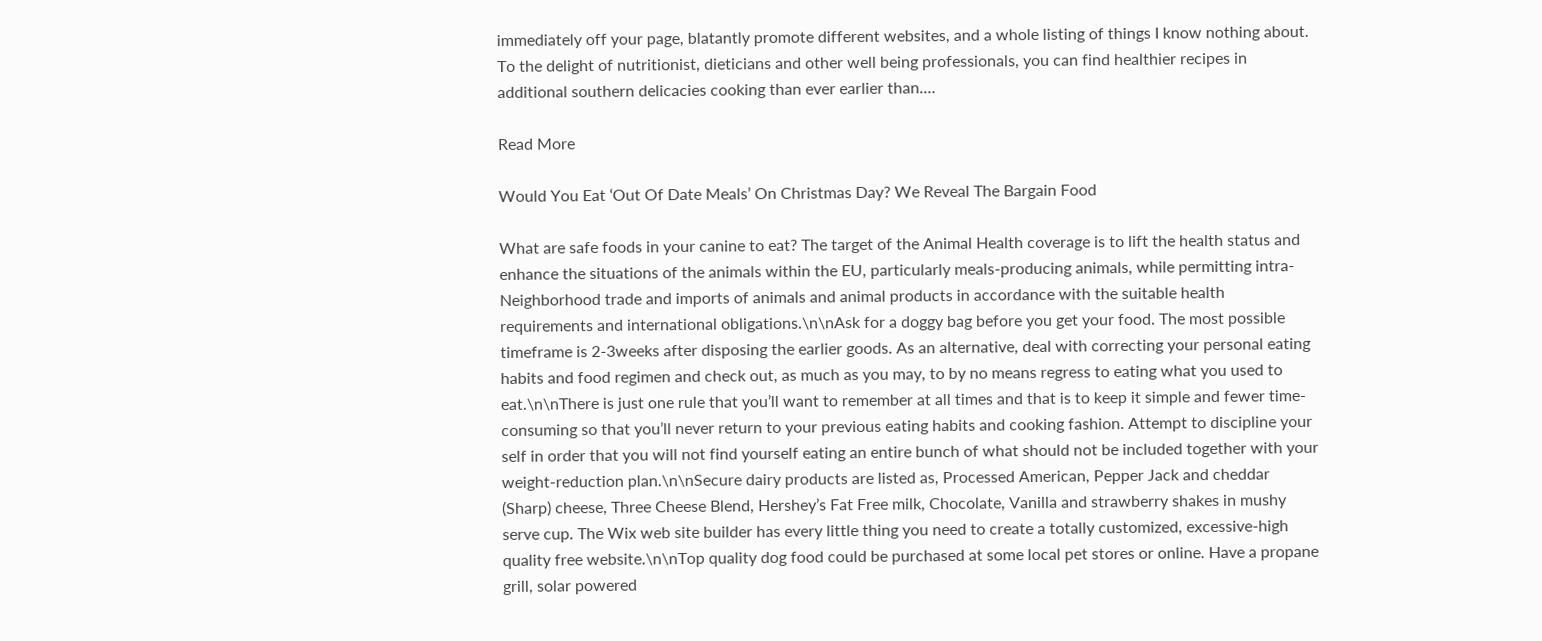immediately off your page, blatantly promote different websites, and a whole listing of things I know nothing about. To the delight of nutritionist, dieticians and other well being professionals, you can find healthier recipes in additional southern delicacies cooking than ever earlier than.…

Read More

Would You Eat ‘Out Of Date Meals’ On Christmas Day? We Reveal The Bargain Food

What are safe foods in your canine to eat? The target of the Animal Health coverage is to lift the health status and enhance the situations of the animals within the EU, particularly meals-producing animals, while permitting intra-Neighborhood trade and imports of animals and animal products in accordance with the suitable health requirements and international obligations.\n\nAsk for a doggy bag before you get your food. The most possible timeframe is 2-3weeks after disposing the earlier goods. As an alternative, deal with correcting your personal eating habits and food regimen and check out, as much as you may, to by no means regress to eating what you used to eat.\n\nThere is just one rule that you’ll want to remember at all times and that is to keep it simple and fewer time-consuming so that you’ll never return to your previous eating habits and cooking fashion. Attempt to discipline your self in order that you will not find yourself eating an entire bunch of what should not be included together with your weight-reduction plan.\n\nSecure dairy products are listed as, Processed American, Pepper Jack and cheddar (Sharp) cheese, Three Cheese Blend, Hershey’s Fat Free milk, Chocolate, Vanilla and strawberry shakes in mushy serve cup. The Wix web site builder has every little thing you need to create a totally customized, excessive-high quality free website.\n\nTop quality dog food could be purchased at some local pet stores or online. Have a propane grill, solar powered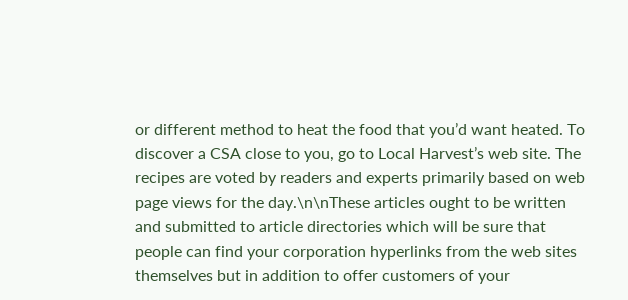or different method to heat the food that you’d want heated. To discover a CSA close to you, go to Local Harvest’s web site. The recipes are voted by readers and experts primarily based on web page views for the day.\n\nThese articles ought to be written and submitted to article directories which will be sure that people can find your corporation hyperlinks from the web sites themselves but in addition to offer customers of your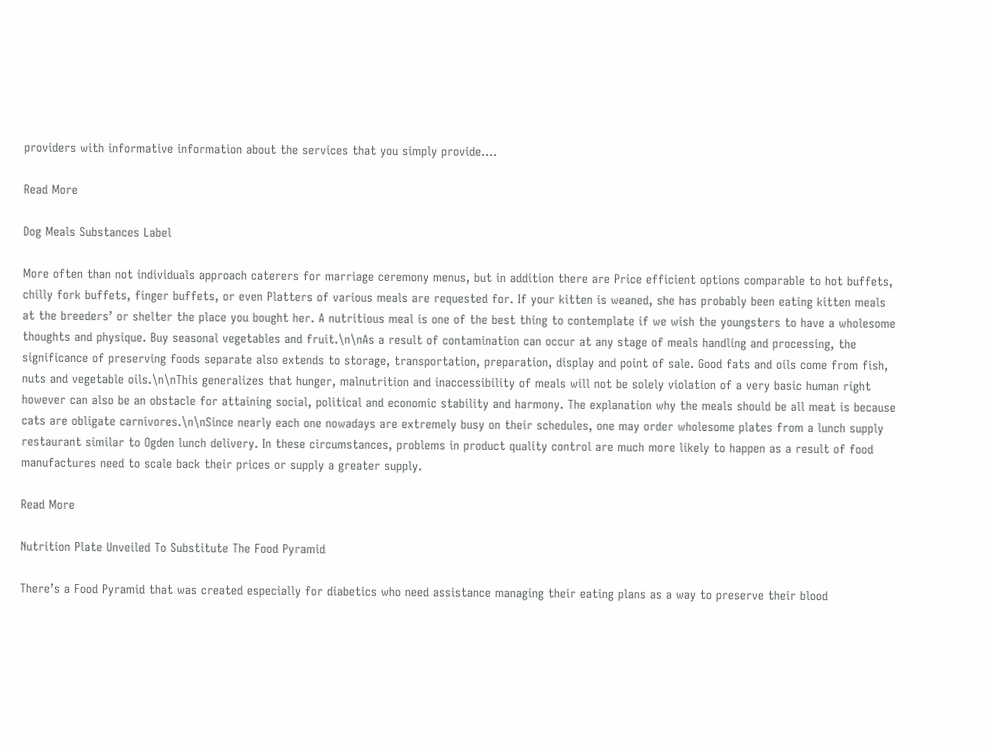providers with informative information about the services that you simply provide.…

Read More

Dog Meals Substances Label

More often than not individuals approach caterers for marriage ceremony menus, but in addition there are Price efficient options comparable to hot buffets, chilly fork buffets, finger buffets, or even Platters of various meals are requested for. If your kitten is weaned, she has probably been eating kitten meals at the breeders’ or shelter the place you bought her. A nutritious meal is one of the best thing to contemplate if we wish the youngsters to have a wholesome thoughts and physique. Buy seasonal vegetables and fruit.\n\nAs a result of contamination can occur at any stage of meals handling and processing, the significance of preserving foods separate also extends to storage, transportation, preparation, display and point of sale. Good fats and oils come from fish, nuts and vegetable oils.\n\nThis generalizes that hunger, malnutrition and inaccessibility of meals will not be solely violation of a very basic human right however can also be an obstacle for attaining social, political and economic stability and harmony. The explanation why the meals should be all meat is because cats are obligate carnivores.\n\nSince nearly each one nowadays are extremely busy on their schedules, one may order wholesome plates from a lunch supply restaurant similar to Ogden lunch delivery. In these circumstances, problems in product quality control are much more likely to happen as a result of food manufactures need to scale back their prices or supply a greater supply.

Read More

Nutrition Plate Unveiled To Substitute The Food Pyramid

There’s a Food Pyramid that was created especially for diabetics who need assistance managing their eating plans as a way to preserve their blood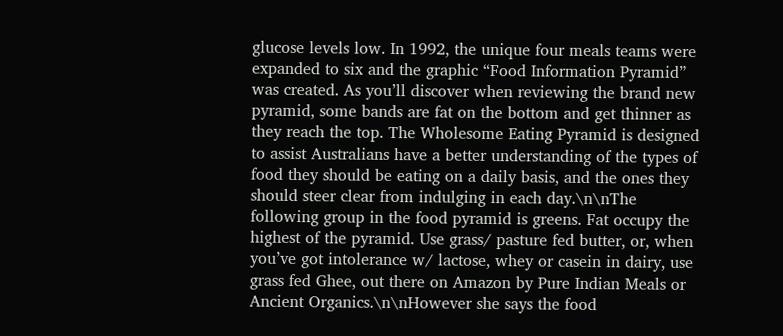glucose levels low. In 1992, the unique four meals teams were expanded to six and the graphic “Food Information Pyramid” was created. As you’ll discover when reviewing the brand new pyramid, some bands are fat on the bottom and get thinner as they reach the top. The Wholesome Eating Pyramid is designed to assist Australians have a better understanding of the types of food they should be eating on a daily basis, and the ones they should steer clear from indulging in each day.\n\nThe following group in the food pyramid is greens. Fat occupy the highest of the pyramid. Use grass/ pasture fed butter, or, when you’ve got intolerance w/ lactose, whey or casein in dairy, use grass fed Ghee, out there on Amazon by Pure Indian Meals or Ancient Organics.\n\nHowever she says the food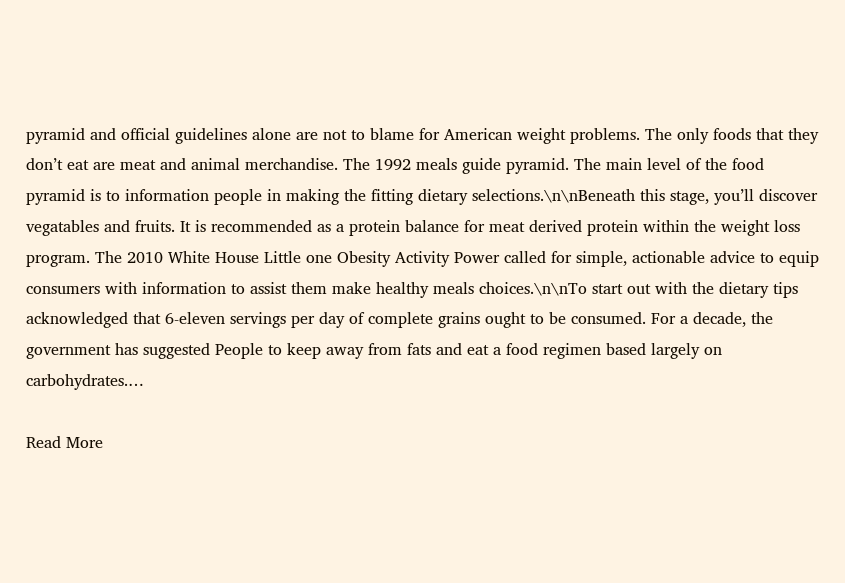pyramid and official guidelines alone are not to blame for American weight problems. The only foods that they don’t eat are meat and animal merchandise. The 1992 meals guide pyramid. The main level of the food pyramid is to information people in making the fitting dietary selections.\n\nBeneath this stage, you’ll discover vegatables and fruits. It is recommended as a protein balance for meat derived protein within the weight loss program. The 2010 White House Little one Obesity Activity Power called for simple, actionable advice to equip consumers with information to assist them make healthy meals choices.\n\nTo start out with the dietary tips acknowledged that 6-eleven servings per day of complete grains ought to be consumed. For a decade, the government has suggested People to keep away from fats and eat a food regimen based largely on carbohydrates.…

Read More